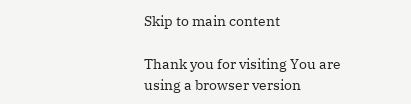Skip to main content

Thank you for visiting You are using a browser version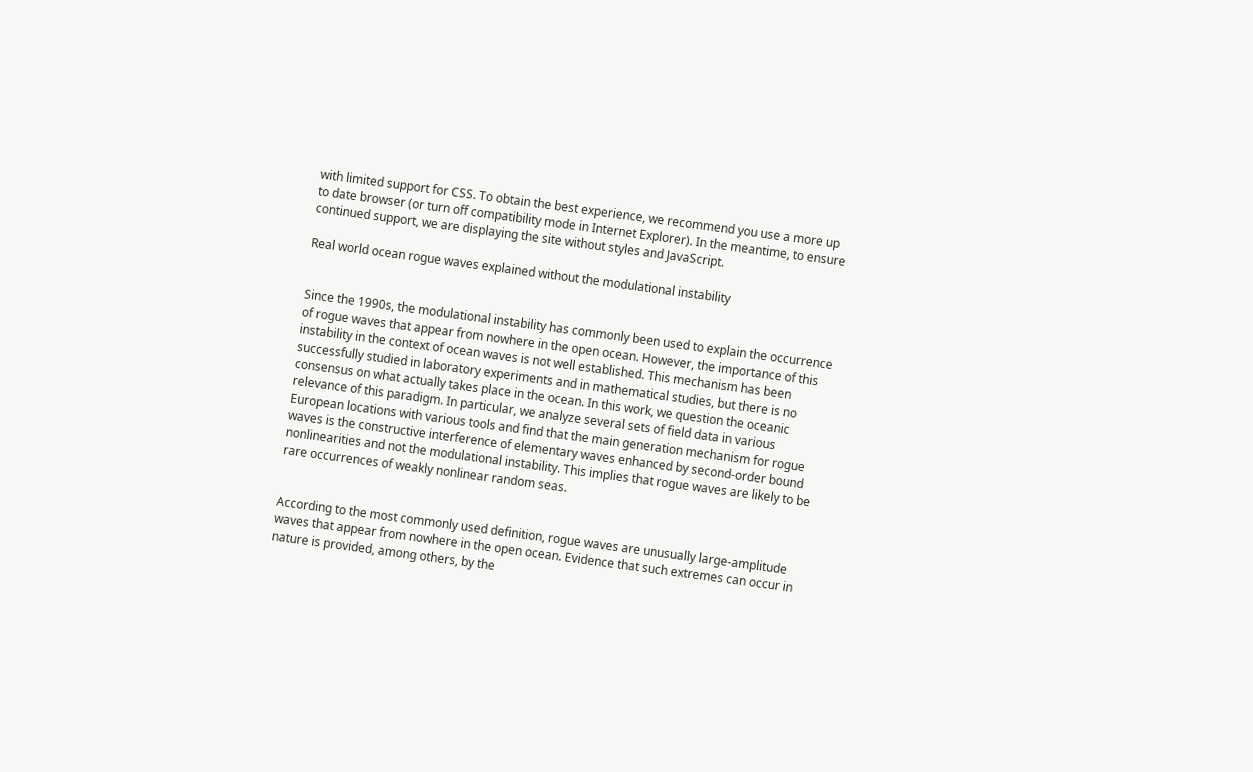with limited support for CSS. To obtain the best experience, we recommend you use a more up to date browser (or turn off compatibility mode in Internet Explorer). In the meantime, to ensure continued support, we are displaying the site without styles and JavaScript.

Real world ocean rogue waves explained without the modulational instability


Since the 1990s, the modulational instability has commonly been used to explain the occurrence of rogue waves that appear from nowhere in the open ocean. However, the importance of this instability in the context of ocean waves is not well established. This mechanism has been successfully studied in laboratory experiments and in mathematical studies, but there is no consensus on what actually takes place in the ocean. In this work, we question the oceanic relevance of this paradigm. In particular, we analyze several sets of field data in various European locations with various tools and find that the main generation mechanism for rogue waves is the constructive interference of elementary waves enhanced by second-order bound nonlinearities and not the modulational instability. This implies that rogue waves are likely to be rare occurrences of weakly nonlinear random seas.


According to the most commonly used definition, rogue waves are unusually large-amplitude waves that appear from nowhere in the open ocean. Evidence that such extremes can occur in nature is provided, among others, by the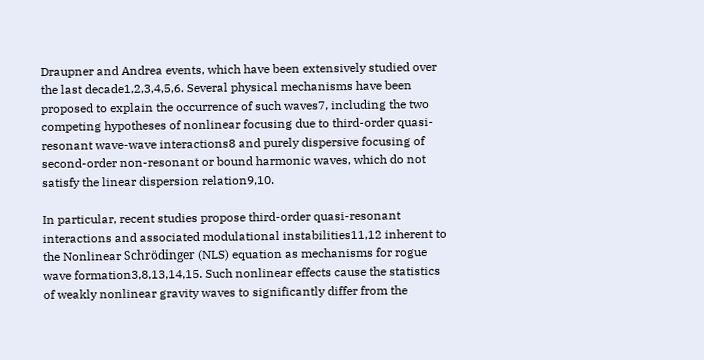Draupner and Andrea events, which have been extensively studied over the last decade1,2,3,4,5,6. Several physical mechanisms have been proposed to explain the occurrence of such waves7, including the two competing hypotheses of nonlinear focusing due to third-order quasi-resonant wave-wave interactions8 and purely dispersive focusing of second-order non-resonant or bound harmonic waves, which do not satisfy the linear dispersion relation9,10.

In particular, recent studies propose third-order quasi-resonant interactions and associated modulational instabilities11,12 inherent to the Nonlinear Schrödinger (NLS) equation as mechanisms for rogue wave formation3,8,13,14,15. Such nonlinear effects cause the statistics of weakly nonlinear gravity waves to significantly differ from the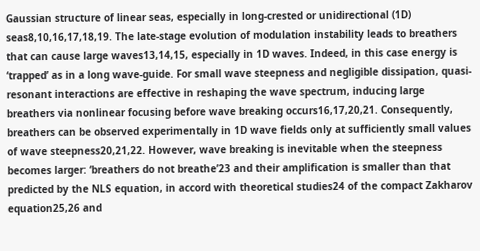Gaussian structure of linear seas, especially in long-crested or unidirectional (1D) seas8,10,16,17,18,19. The late-stage evolution of modulation instability leads to breathers that can cause large waves13,14,15, especially in 1D waves. Indeed, in this case energy is ‘trapped’ as in a long wave-guide. For small wave steepness and negligible dissipation, quasi-resonant interactions are effective in reshaping the wave spectrum, inducing large breathers via nonlinear focusing before wave breaking occurs16,17,20,21. Consequently, breathers can be observed experimentally in 1D wave fields only at sufficiently small values of wave steepness20,21,22. However, wave breaking is inevitable when the steepness becomes larger: ‘breathers do not breathe’23 and their amplification is smaller than that predicted by the NLS equation, in accord with theoretical studies24 of the compact Zakharov equation25,26 and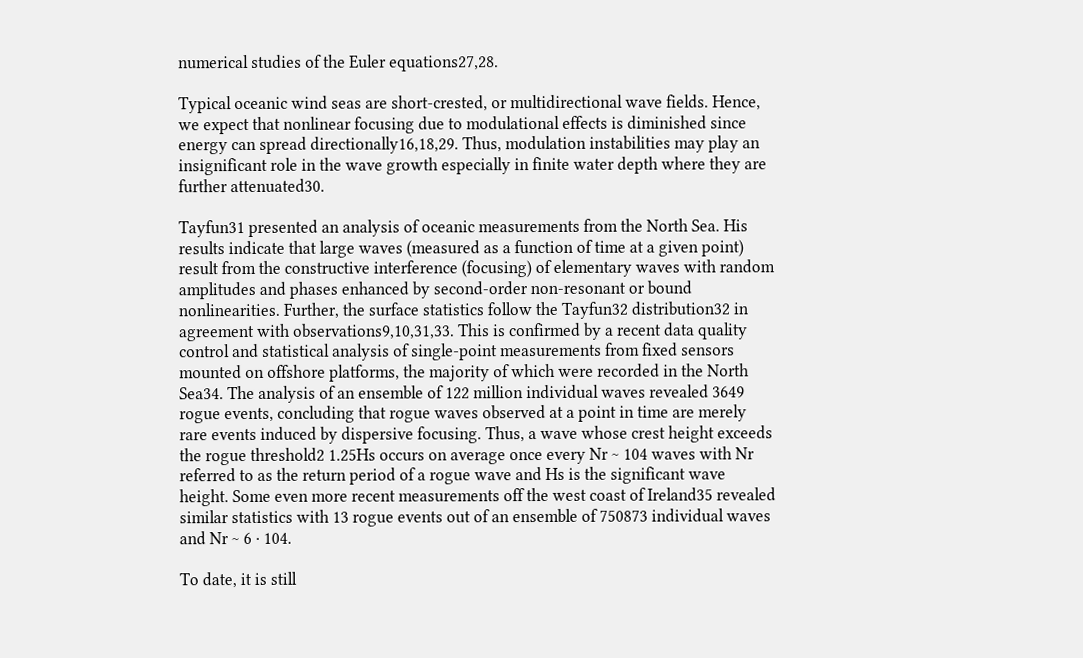numerical studies of the Euler equations27,28.

Typical oceanic wind seas are short-crested, or multidirectional wave fields. Hence, we expect that nonlinear focusing due to modulational effects is diminished since energy can spread directionally16,18,29. Thus, modulation instabilities may play an insignificant role in the wave growth especially in finite water depth where they are further attenuated30.

Tayfun31 presented an analysis of oceanic measurements from the North Sea. His results indicate that large waves (measured as a function of time at a given point) result from the constructive interference (focusing) of elementary waves with random amplitudes and phases enhanced by second-order non-resonant or bound nonlinearities. Further, the surface statistics follow the Tayfun32 distribution32 in agreement with observations9,10,31,33. This is confirmed by a recent data quality control and statistical analysis of single-point measurements from fixed sensors mounted on offshore platforms, the majority of which were recorded in the North Sea34. The analysis of an ensemble of 122 million individual waves revealed 3649 rogue events, concluding that rogue waves observed at a point in time are merely rare events induced by dispersive focusing. Thus, a wave whose crest height exceeds the rogue threshold2 1.25Hs occurs on average once every Nr ~ 104 waves with Nr referred to as the return period of a rogue wave and Hs is the significant wave height. Some even more recent measurements off the west coast of Ireland35 revealed similar statistics with 13 rogue events out of an ensemble of 750873 individual waves and Nr ~ 6 · 104.

To date, it is still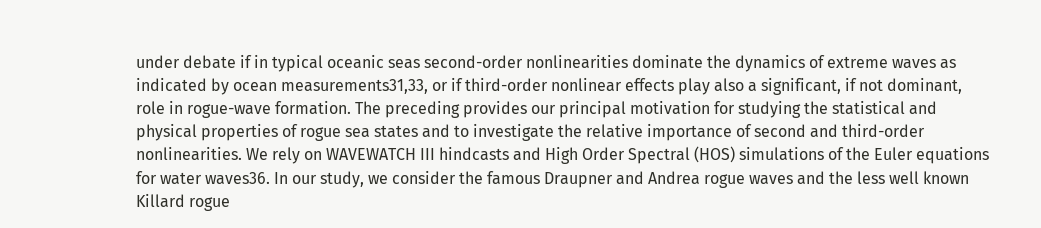under debate if in typical oceanic seas second-order nonlinearities dominate the dynamics of extreme waves as indicated by ocean measurements31,33, or if third-order nonlinear effects play also a significant, if not dominant, role in rogue-wave formation. The preceding provides our principal motivation for studying the statistical and physical properties of rogue sea states and to investigate the relative importance of second and third-order nonlinearities. We rely on WAVEWATCH III hindcasts and High Order Spectral (HOS) simulations of the Euler equations for water waves36. In our study, we consider the famous Draupner and Andrea rogue waves and the less well known Killard rogue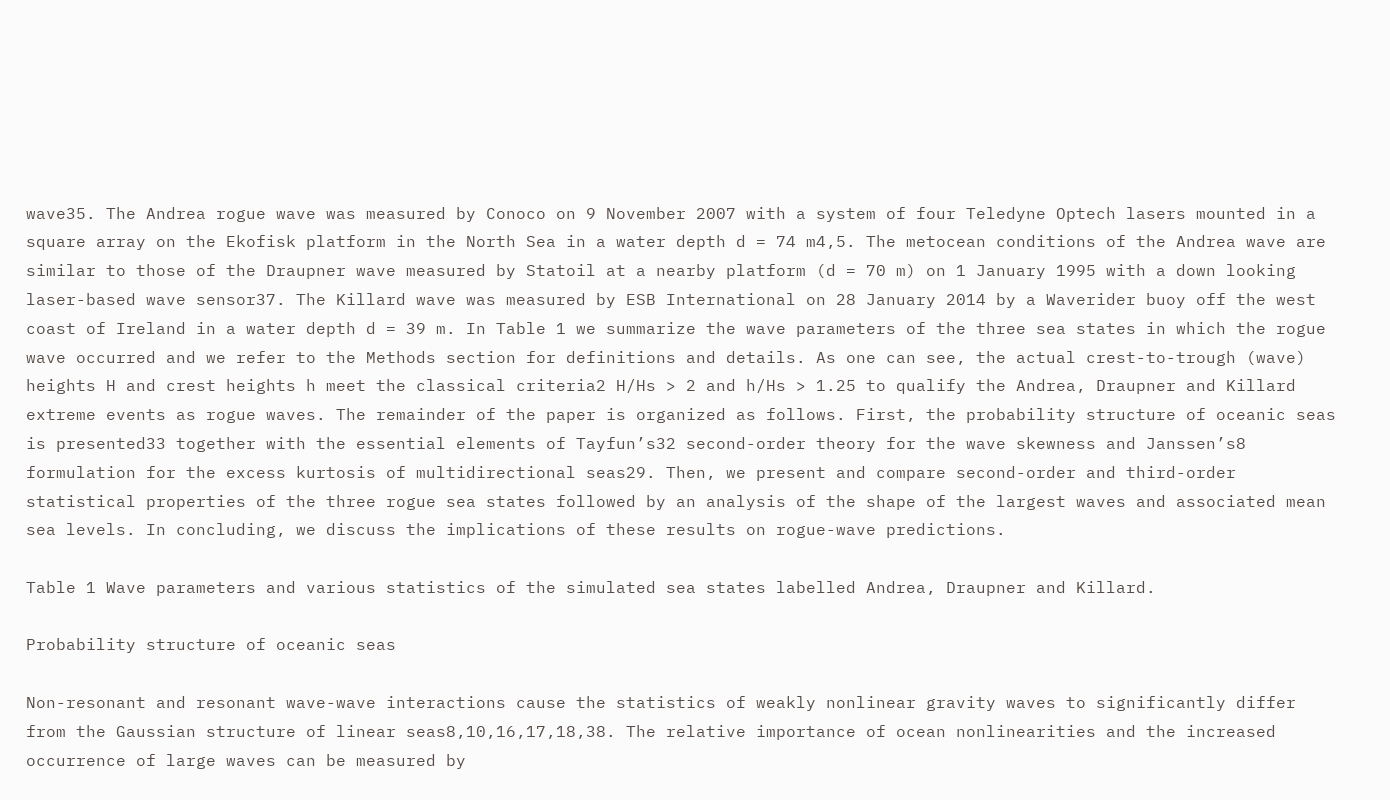wave35. The Andrea rogue wave was measured by Conoco on 9 November 2007 with a system of four Teledyne Optech lasers mounted in a square array on the Ekofisk platform in the North Sea in a water depth d = 74 m4,5. The metocean conditions of the Andrea wave are similar to those of the Draupner wave measured by Statoil at a nearby platform (d = 70 m) on 1 January 1995 with a down looking laser-based wave sensor37. The Killard wave was measured by ESB International on 28 January 2014 by a Waverider buoy off the west coast of Ireland in a water depth d = 39 m. In Table 1 we summarize the wave parameters of the three sea states in which the rogue wave occurred and we refer to the Methods section for definitions and details. As one can see, the actual crest-to-trough (wave) heights H and crest heights h meet the classical criteria2 H/Hs > 2 and h/Hs > 1.25 to qualify the Andrea, Draupner and Killard extreme events as rogue waves. The remainder of the paper is organized as follows. First, the probability structure of oceanic seas is presented33 together with the essential elements of Tayfun’s32 second-order theory for the wave skewness and Janssen’s8 formulation for the excess kurtosis of multidirectional seas29. Then, we present and compare second-order and third-order statistical properties of the three rogue sea states followed by an analysis of the shape of the largest waves and associated mean sea levels. In concluding, we discuss the implications of these results on rogue-wave predictions.

Table 1 Wave parameters and various statistics of the simulated sea states labelled Andrea, Draupner and Killard.

Probability structure of oceanic seas

Non-resonant and resonant wave-wave interactions cause the statistics of weakly nonlinear gravity waves to significantly differ from the Gaussian structure of linear seas8,10,16,17,18,38. The relative importance of ocean nonlinearities and the increased occurrence of large waves can be measured by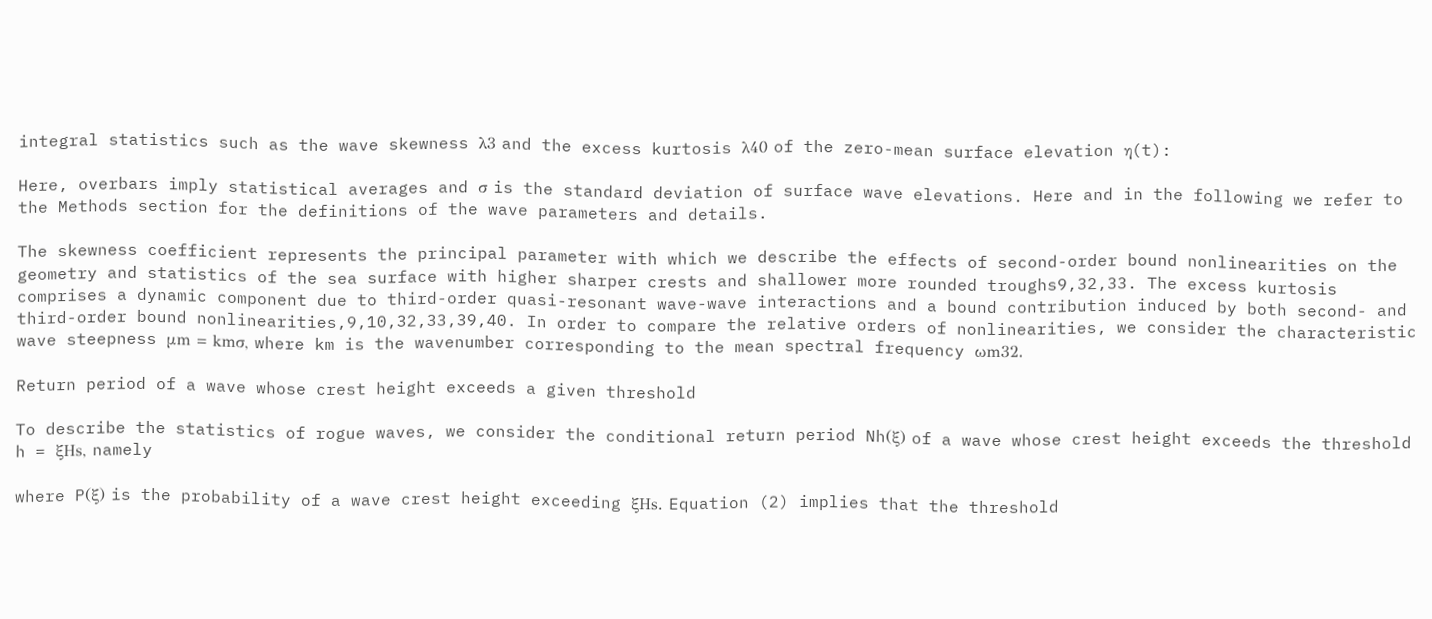integral statistics such as the wave skewness λ3 and the excess kurtosis λ40 of the zero-mean surface elevation η(t):

Here, overbars imply statistical averages and σ is the standard deviation of surface wave elevations. Here and in the following we refer to the Methods section for the definitions of the wave parameters and details.

The skewness coefficient represents the principal parameter with which we describe the effects of second-order bound nonlinearities on the geometry and statistics of the sea surface with higher sharper crests and shallower more rounded troughs9,32,33. The excess kurtosis comprises a dynamic component due to third-order quasi-resonant wave-wave interactions and a bound contribution induced by both second- and third-order bound nonlinearities,9,10,32,33,39,40. In order to compare the relative orders of nonlinearities, we consider the characteristic wave steepness μm = kmσ, where km is the wavenumber corresponding to the mean spectral frequency ωm32.

Return period of a wave whose crest height exceeds a given threshold

To describe the statistics of rogue waves, we consider the conditional return period Nh(ξ) of a wave whose crest height exceeds the threshold h = ξHs, namely

where P(ξ) is the probability of a wave crest height exceeding ξHs. Equation (2) implies that the threshold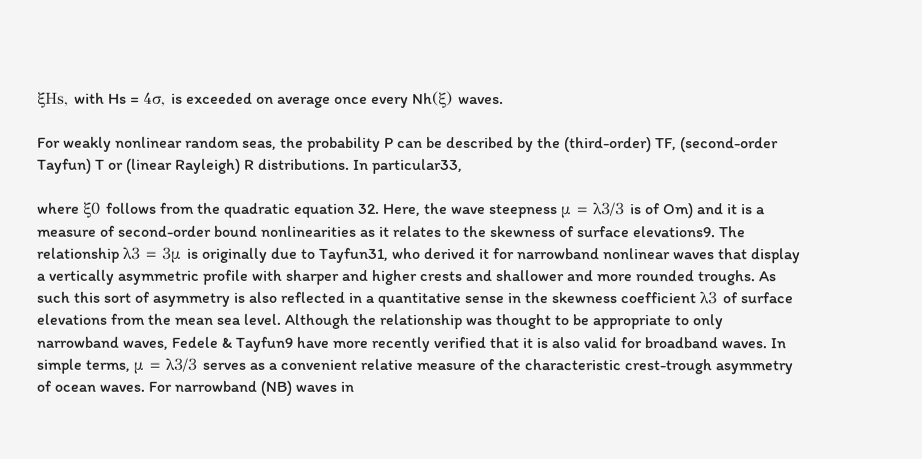ξHs, with Hs = 4σ, is exceeded on average once every Nh(ξ) waves.

For weakly nonlinear random seas, the probability P can be described by the (third-order) TF, (second-order Tayfun) T or (linear Rayleigh) R distributions. In particular33,

where ξ0 follows from the quadratic equation 32. Here, the wave steepness μ = λ3/3 is of Om) and it is a measure of second-order bound nonlinearities as it relates to the skewness of surface elevations9. The relationship λ3 = 3μ is originally due to Tayfun31, who derived it for narrowband nonlinear waves that display a vertically asymmetric profile with sharper and higher crests and shallower and more rounded troughs. As such this sort of asymmetry is also reflected in a quantitative sense in the skewness coefficient λ3 of surface elevations from the mean sea level. Although the relationship was thought to be appropriate to only narrowband waves, Fedele & Tayfun9 have more recently verified that it is also valid for broadband waves. In simple terms, μ = λ3/3 serves as a convenient relative measure of the characteristic crest-trough asymmetry of ocean waves. For narrowband (NB) waves in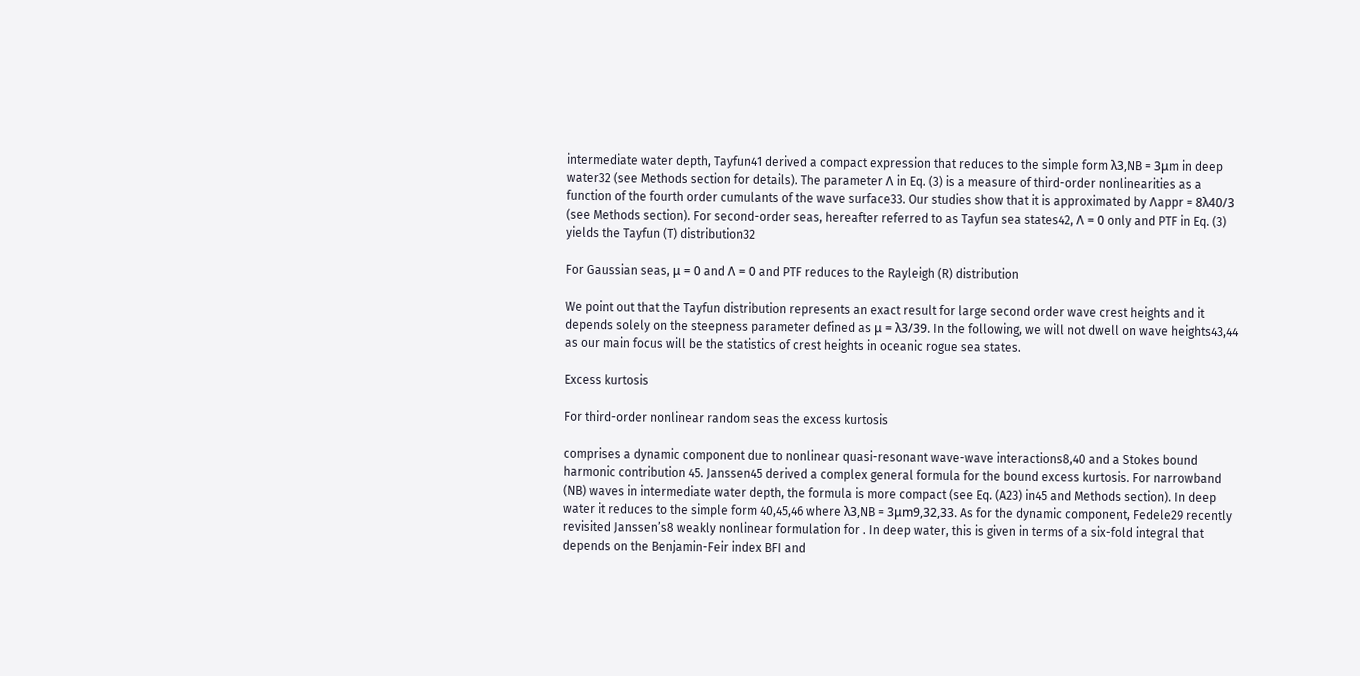intermediate water depth, Tayfun41 derived a compact expression that reduces to the simple form λ3,NB = 3μm in deep water32 (see Methods section for details). The parameter Λ in Eq. (3) is a measure of third-order nonlinearities as a function of the fourth order cumulants of the wave surface33. Our studies show that it is approximated by Λappr = 8λ40/3 (see Methods section). For second-order seas, hereafter referred to as Tayfun sea states42, Λ = 0 only and PTF in Eq. (3) yields the Tayfun (T) distribution32

For Gaussian seas, μ = 0 and Λ = 0 and PTF reduces to the Rayleigh (R) distribution

We point out that the Tayfun distribution represents an exact result for large second order wave crest heights and it depends solely on the steepness parameter defined as μ = λ3/39. In the following, we will not dwell on wave heights43,44 as our main focus will be the statistics of crest heights in oceanic rogue sea states.

Excess kurtosis

For third-order nonlinear random seas the excess kurtosis

comprises a dynamic component due to nonlinear quasi-resonant wave-wave interactions8,40 and a Stokes bound harmonic contribution 45. Janssen45 derived a complex general formula for the bound excess kurtosis. For narrowband (NB) waves in intermediate water depth, the formula is more compact (see Eq. (A23) in45 and Methods section). In deep water it reduces to the simple form 40,45,46 where λ3,NB = 3μm9,32,33. As for the dynamic component, Fedele29 recently revisited Janssen’s8 weakly nonlinear formulation for . In deep water, this is given in terms of a six-fold integral that depends on the Benjamin-Feir index BFI and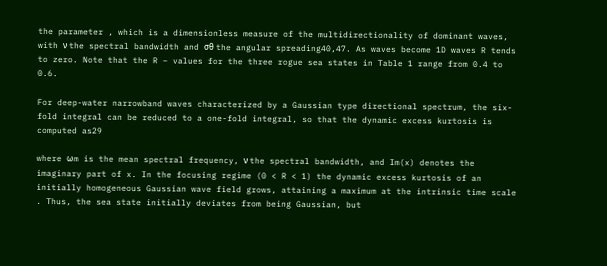the parameter , which is a dimensionless measure of the multidirectionality of dominant waves, with ν the spectral bandwidth and σθ the angular spreading40,47. As waves become 1D waves R tends to zero. Note that the R − values for the three rogue sea states in Table 1 range from 0.4 to 0.6.

For deep-water narrowband waves characterized by a Gaussian type directional spectrum, the six-fold integral can be reduced to a one-fold integral, so that the dynamic excess kurtosis is computed as29

where ωm is the mean spectral frequency, ν the spectral bandwidth, and Im(x) denotes the imaginary part of x. In the focusing regime (0 < R < 1) the dynamic excess kurtosis of an initially homogeneous Gaussian wave field grows, attaining a maximum at the intrinsic time scale . Thus, the sea state initially deviates from being Gaussian, but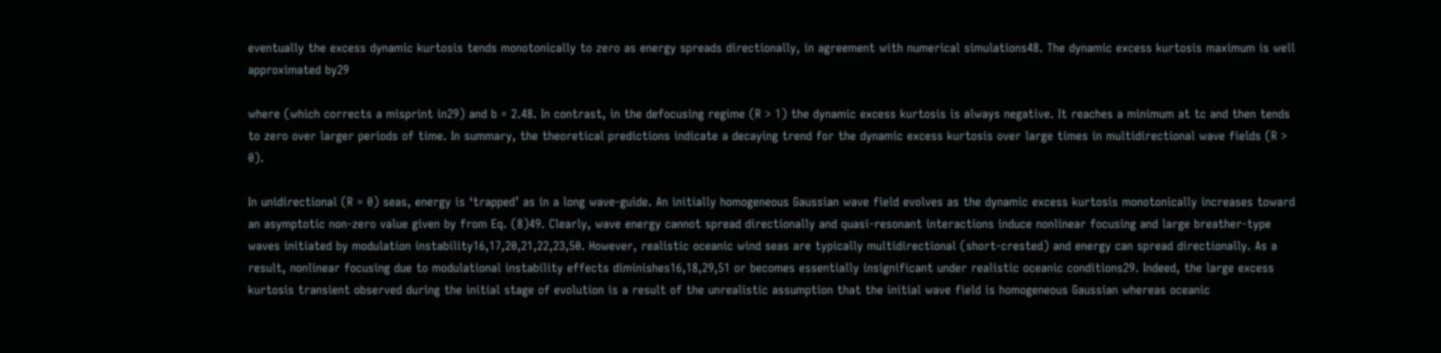eventually the excess dynamic kurtosis tends monotonically to zero as energy spreads directionally, in agreement with numerical simulations48. The dynamic excess kurtosis maximum is well approximated by29

where (which corrects a misprint in29) and b = 2.48. In contrast, in the defocusing regime (R > 1) the dynamic excess kurtosis is always negative. It reaches a minimum at tc and then tends to zero over larger periods of time. In summary, the theoretical predictions indicate a decaying trend for the dynamic excess kurtosis over large times in multidirectional wave fields (R > 0).

In unidirectional (R = 0) seas, energy is ‘trapped’ as in a long wave-guide. An initially homogeneous Gaussian wave field evolves as the dynamic excess kurtosis monotonically increases toward an asymptotic non-zero value given by from Eq. (8)49. Clearly, wave energy cannot spread directionally and quasi-resonant interactions induce nonlinear focusing and large breather-type waves initiated by modulation instability16,17,20,21,22,23,50. However, realistic oceanic wind seas are typically multidirectional (short-crested) and energy can spread directionally. As a result, nonlinear focusing due to modulational instability effects diminishes16,18,29,51 or becomes essentially insignificant under realistic oceanic conditions29. Indeed, the large excess kurtosis transient observed during the initial stage of evolution is a result of the unrealistic assumption that the initial wave field is homogeneous Gaussian whereas oceanic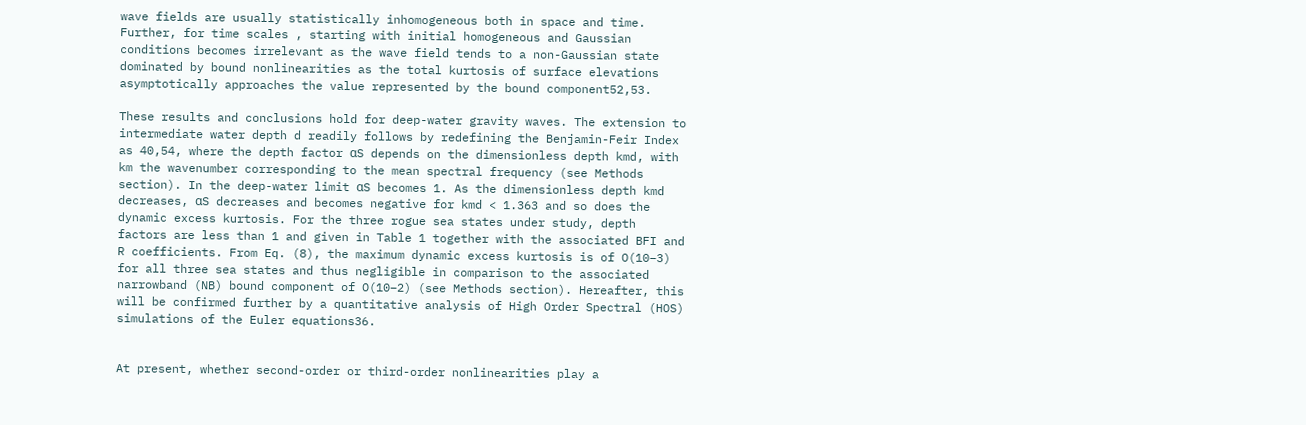wave fields are usually statistically inhomogeneous both in space and time. Further, for time scales , starting with initial homogeneous and Gaussian conditions becomes irrelevant as the wave field tends to a non-Gaussian state dominated by bound nonlinearities as the total kurtosis of surface elevations asymptotically approaches the value represented by the bound component52,53.

These results and conclusions hold for deep-water gravity waves. The extension to intermediate water depth d readily follows by redefining the Benjamin-Feir Index as 40,54, where the depth factor αS depends on the dimensionless depth kmd, with km the wavenumber corresponding to the mean spectral frequency (see Methods section). In the deep-water limit αS becomes 1. As the dimensionless depth kmd decreases, αS decreases and becomes negative for kmd < 1.363 and so does the dynamic excess kurtosis. For the three rogue sea states under study, depth factors are less than 1 and given in Table 1 together with the associated BFI and R coefficients. From Eq. (8), the maximum dynamic excess kurtosis is of O(10−3) for all three sea states and thus negligible in comparison to the associated narrowband (NB) bound component of O(10−2) (see Methods section). Hereafter, this will be confirmed further by a quantitative analysis of High Order Spectral (HOS) simulations of the Euler equations36.


At present, whether second-order or third-order nonlinearities play a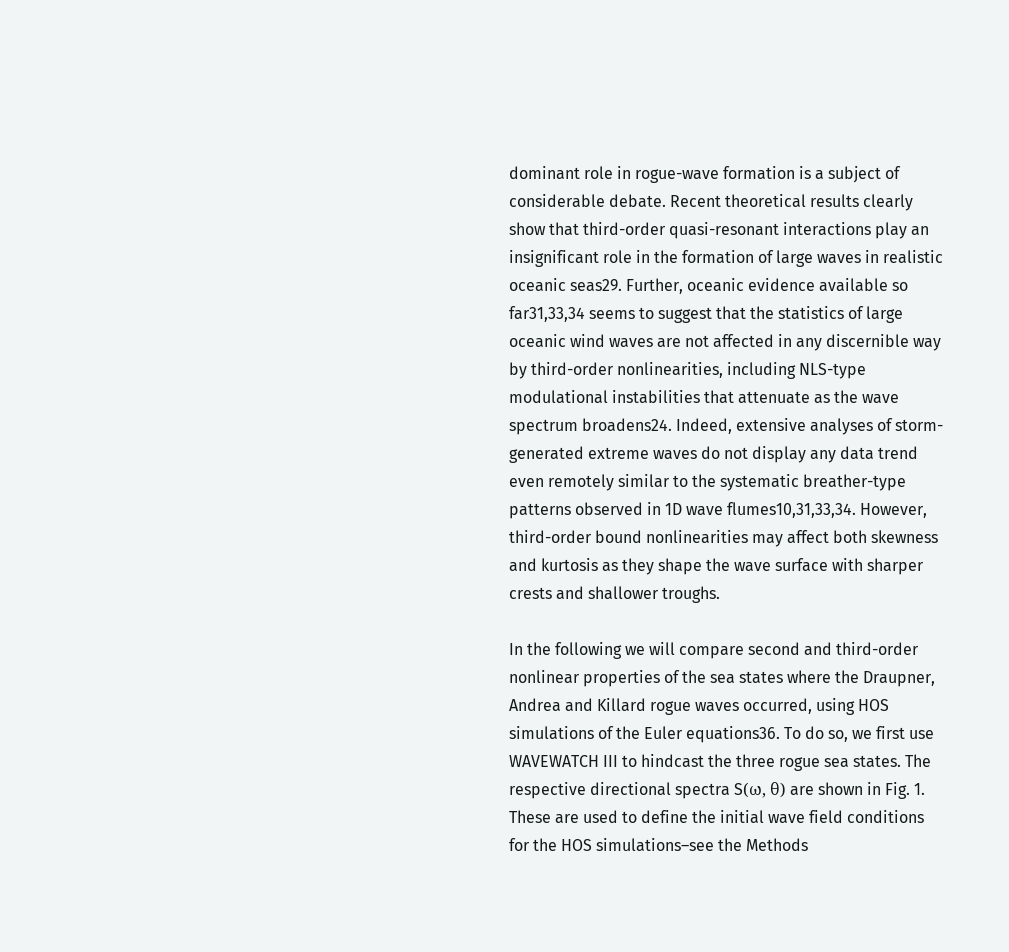dominant role in rogue-wave formation is a subject of considerable debate. Recent theoretical results clearly show that third-order quasi-resonant interactions play an insignificant role in the formation of large waves in realistic oceanic seas29. Further, oceanic evidence available so far31,33,34 seems to suggest that the statistics of large oceanic wind waves are not affected in any discernible way by third-order nonlinearities, including NLS-type modulational instabilities that attenuate as the wave spectrum broadens24. Indeed, extensive analyses of storm-generated extreme waves do not display any data trend even remotely similar to the systematic breather-type patterns observed in 1D wave flumes10,31,33,34. However, third-order bound nonlinearities may affect both skewness and kurtosis as they shape the wave surface with sharper crests and shallower troughs.

In the following we will compare second and third-order nonlinear properties of the sea states where the Draupner, Andrea and Killard rogue waves occurred, using HOS simulations of the Euler equations36. To do so, we first use WAVEWATCH III to hindcast the three rogue sea states. The respective directional spectra S(ω, θ) are shown in Fig. 1. These are used to define the initial wave field conditions for the HOS simulations–see the Methods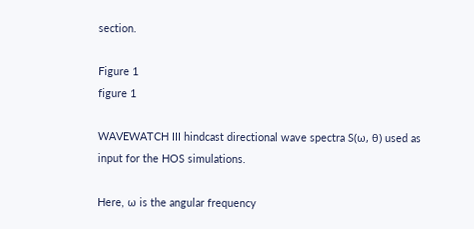section.

Figure 1
figure 1

WAVEWATCH III hindcast directional wave spectra S(ω, θ) used as input for the HOS simulations.

Here, ω is the angular frequency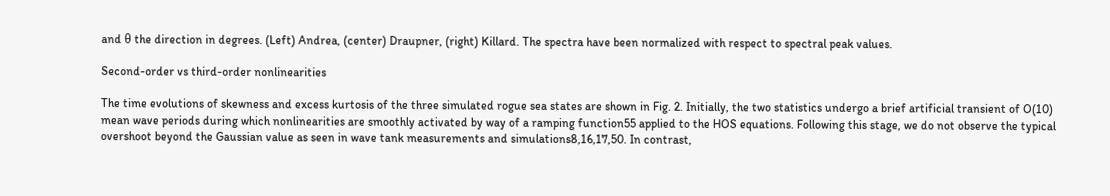and θ the direction in degrees. (Left) Andrea, (center) Draupner, (right) Killard. The spectra have been normalized with respect to spectral peak values.

Second-order vs third-order nonlinearities

The time evolutions of skewness and excess kurtosis of the three simulated rogue sea states are shown in Fig. 2. Initially, the two statistics undergo a brief artificial transient of O(10) mean wave periods during which nonlinearities are smoothly activated by way of a ramping function55 applied to the HOS equations. Following this stage, we do not observe the typical overshoot beyond the Gaussian value as seen in wave tank measurements and simulations8,16,17,50. In contrast,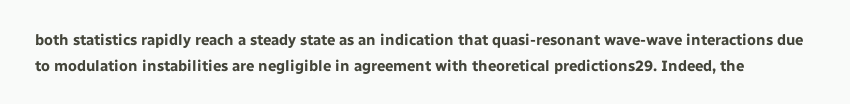both statistics rapidly reach a steady state as an indication that quasi-resonant wave-wave interactions due to modulation instabilities are negligible in agreement with theoretical predictions29. Indeed, the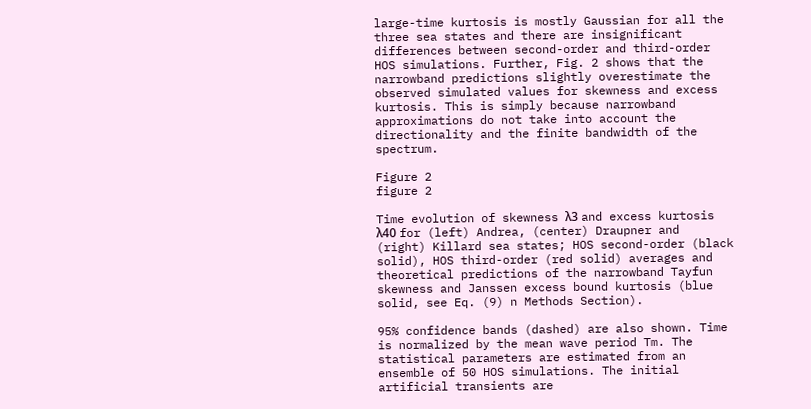large-time kurtosis is mostly Gaussian for all the three sea states and there are insignificant differences between second-order and third-order HOS simulations. Further, Fig. 2 shows that the narrowband predictions slightly overestimate the observed simulated values for skewness and excess kurtosis. This is simply because narrowband approximations do not take into account the directionality and the finite bandwidth of the spectrum.

Figure 2
figure 2

Time evolution of skewness λ3 and excess kurtosis λ40 for (left) Andrea, (center) Draupner and (right) Killard sea states; HOS second-order (black solid), HOS third-order (red solid) averages and theoretical predictions of the narrowband Tayfun skewness and Janssen excess bound kurtosis (blue solid, see Eq. (9) n Methods Section).

95% confidence bands (dashed) are also shown. Time is normalized by the mean wave period Tm. The statistical parameters are estimated from an ensemble of 50 HOS simulations. The initial artificial transients are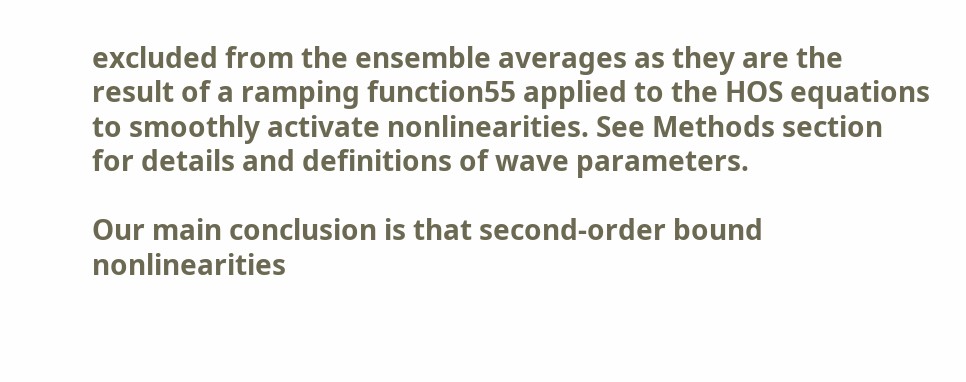excluded from the ensemble averages as they are the result of a ramping function55 applied to the HOS equations to smoothly activate nonlinearities. See Methods section for details and definitions of wave parameters.

Our main conclusion is that second-order bound nonlinearities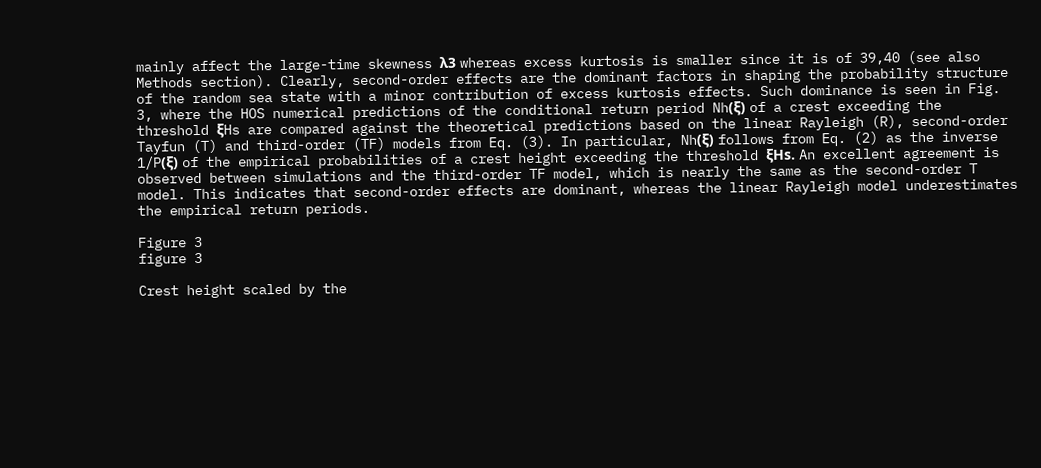mainly affect the large-time skewness λ3 whereas excess kurtosis is smaller since it is of 39,40 (see also Methods section). Clearly, second-order effects are the dominant factors in shaping the probability structure of the random sea state with a minor contribution of excess kurtosis effects. Such dominance is seen in Fig. 3, where the HOS numerical predictions of the conditional return period Nh(ξ) of a crest exceeding the threshold ξHs are compared against the theoretical predictions based on the linear Rayleigh (R), second-order Tayfun (T) and third-order (TF) models from Eq. (3). In particular, Nh(ξ) follows from Eq. (2) as the inverse 1/P(ξ) of the empirical probabilities of a crest height exceeding the threshold ξHs. An excellent agreement is observed between simulations and the third-order TF model, which is nearly the same as the second-order T model. This indicates that second-order effects are dominant, whereas the linear Rayleigh model underestimates the empirical return periods.

Figure 3
figure 3

Crest height scaled by the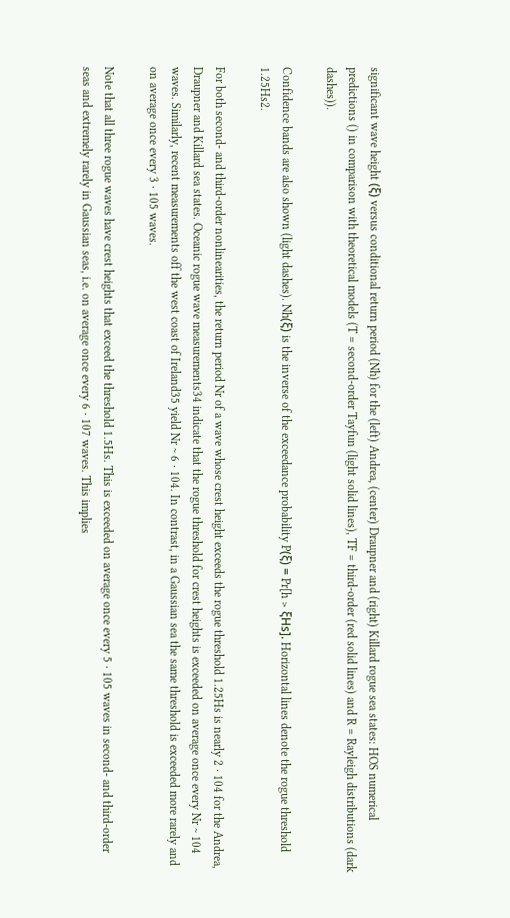significant wave height (ξ) versus conditional return period (Nh) for the (left) Andrea, (center) Draupner and (right) Killard rogue sea states: HOS numerical predictions () in comparison with theoretical models (T = second-order Tayfun (light solid lines), TF = third-order (red solid lines) and R = Rayleigh distributions (dark dashes)).

Confidence bands are also shown (light dashes). Nh(ξ) is the inverse of the exceedance probability P(ξ) = Pr[h > ξHs]. Horizontal lines denote the rogue threshold 1.25Hs2.

For both second- and third-order nonlinearities, the return period Nr of a wave whose crest height exceeds the rogue threshold 1.25Hs is nearly 2 · 104 for the Andrea, Draupner and Killard sea states. Oceanic rogue wave measurements34 indicate that the rogue threshold for crest heights is exceeded on average once every Nr ~ 104 waves. Similarly, recent measurements off the west coast of Ireland35 yield Nr ~ 6 · 104. In contrast, in a Gaussian sea the same threshold is exceeded more rarely and on average once every 3 · 105 waves.

Note that all three rogue waves have crest heights that exceed the threshold 1.5Hs. This is exceeded on average once every 5 · 105 waves in second- and third-order seas and extremely rarely in Gaussian seas, i.e. on average once every 6 · 107 waves. This implies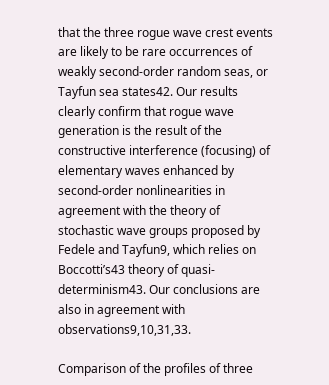that the three rogue wave crest events are likely to be rare occurrences of weakly second-order random seas, or Tayfun sea states42. Our results clearly confirm that rogue wave generation is the result of the constructive interference (focusing) of elementary waves enhanced by second-order nonlinearities in agreement with the theory of stochastic wave groups proposed by Fedele and Tayfun9, which relies on Boccotti’s43 theory of quasi-determinism43. Our conclusions are also in agreement with observations9,10,31,33.

Comparison of the profiles of three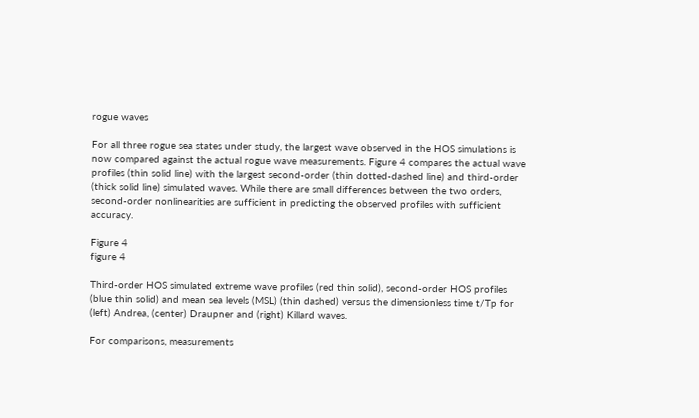rogue waves

For all three rogue sea states under study, the largest wave observed in the HOS simulations is now compared against the actual rogue wave measurements. Figure 4 compares the actual wave profiles (thin solid line) with the largest second-order (thin dotted-dashed line) and third-order (thick solid line) simulated waves. While there are small differences between the two orders, second-order nonlinearities are sufficient in predicting the observed profiles with sufficient accuracy.

Figure 4
figure 4

Third-order HOS simulated extreme wave profiles (red thin solid), second-order HOS profiles (blue thin solid) and mean sea levels (MSL) (thin dashed) versus the dimensionless time t/Tp for (left) Andrea, (center) Draupner and (right) Killard waves.

For comparisons, measurements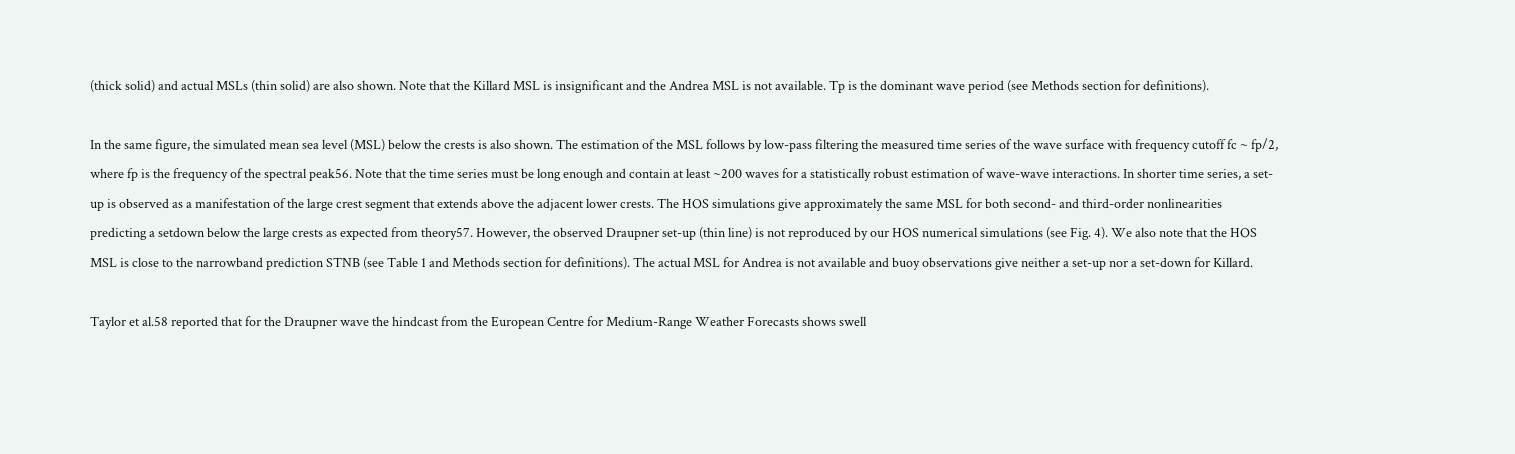(thick solid) and actual MSLs (thin solid) are also shown. Note that the Killard MSL is insignificant and the Andrea MSL is not available. Tp is the dominant wave period (see Methods section for definitions).

In the same figure, the simulated mean sea level (MSL) below the crests is also shown. The estimation of the MSL follows by low-pass filtering the measured time series of the wave surface with frequency cutoff fc ~ fp/2, where fp is the frequency of the spectral peak56. Note that the time series must be long enough and contain at least ~200 waves for a statistically robust estimation of wave-wave interactions. In shorter time series, a set-up is observed as a manifestation of the large crest segment that extends above the adjacent lower crests. The HOS simulations give approximately the same MSL for both second- and third-order nonlinearities predicting a setdown below the large crests as expected from theory57. However, the observed Draupner set-up (thin line) is not reproduced by our HOS numerical simulations (see Fig. 4). We also note that the HOS MSL is close to the narrowband prediction STNB (see Table 1 and Methods section for definitions). The actual MSL for Andrea is not available and buoy observations give neither a set-up nor a set-down for Killard.

Taylor et al.58 reported that for the Draupner wave the hindcast from the European Centre for Medium-Range Weather Forecasts shows swell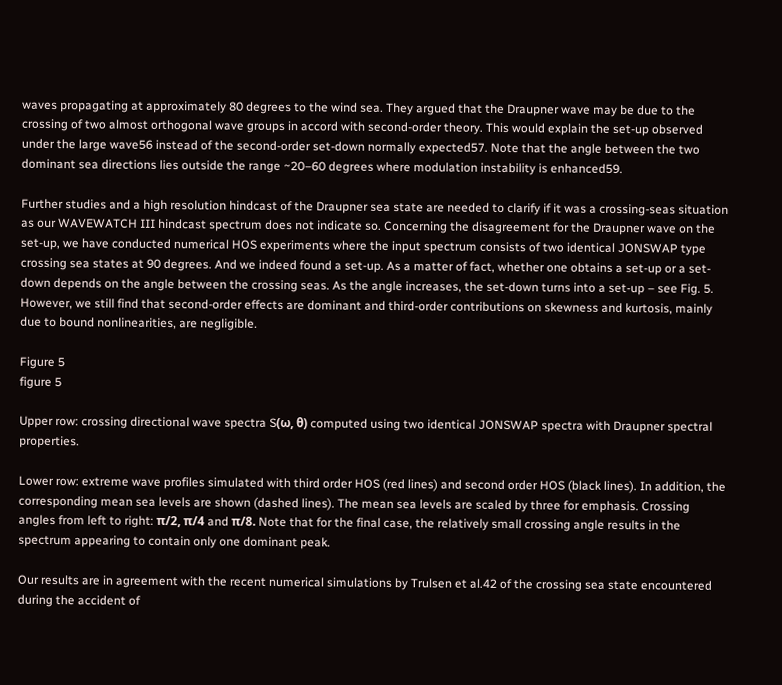waves propagating at approximately 80 degrees to the wind sea. They argued that the Draupner wave may be due to the crossing of two almost orthogonal wave groups in accord with second-order theory. This would explain the set-up observed under the large wave56 instead of the second-order set-down normally expected57. Note that the angle between the two dominant sea directions lies outside the range ~20–60 degrees where modulation instability is enhanced59.

Further studies and a high resolution hindcast of the Draupner sea state are needed to clarify if it was a crossing-seas situation as our WAVEWATCH III hindcast spectrum does not indicate so. Concerning the disagreement for the Draupner wave on the set-up, we have conducted numerical HOS experiments where the input spectrum consists of two identical JONSWAP type crossing sea states at 90 degrees. And we indeed found a set-up. As a matter of fact, whether one obtains a set-up or a set-down depends on the angle between the crossing seas. As the angle increases, the set-down turns into a set-up – see Fig. 5. However, we still find that second-order effects are dominant and third-order contributions on skewness and kurtosis, mainly due to bound nonlinearities, are negligible.

Figure 5
figure 5

Upper row: crossing directional wave spectra S(ω, θ) computed using two identical JONSWAP spectra with Draupner spectral properties.

Lower row: extreme wave profiles simulated with third order HOS (red lines) and second order HOS (black lines). In addition, the corresponding mean sea levels are shown (dashed lines). The mean sea levels are scaled by three for emphasis. Crossing angles from left to right: π/2, π/4 and π/8. Note that for the final case, the relatively small crossing angle results in the spectrum appearing to contain only one dominant peak.

Our results are in agreement with the recent numerical simulations by Trulsen et al.42 of the crossing sea state encountered during the accident of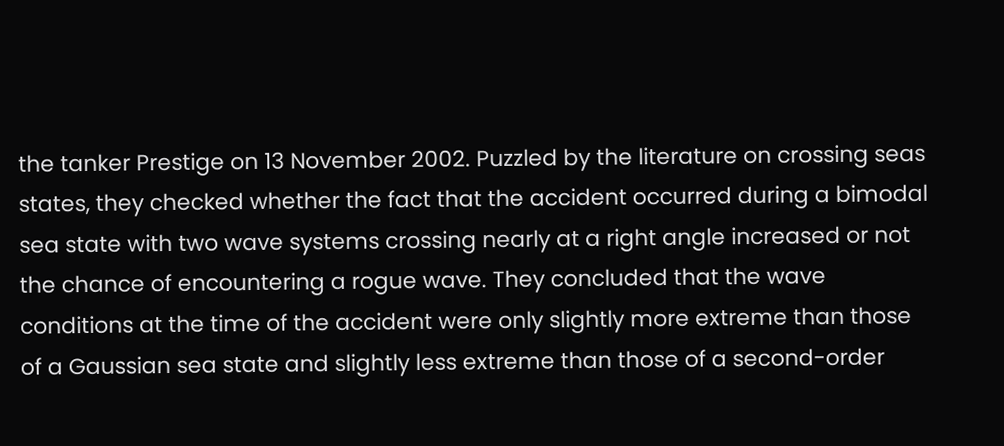the tanker Prestige on 13 November 2002. Puzzled by the literature on crossing seas states, they checked whether the fact that the accident occurred during a bimodal sea state with two wave systems crossing nearly at a right angle increased or not the chance of encountering a rogue wave. They concluded that the wave conditions at the time of the accident were only slightly more extreme than those of a Gaussian sea state and slightly less extreme than those of a second-order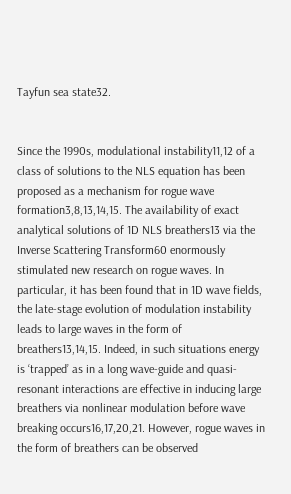Tayfun sea state32.


Since the 1990s, modulational instability11,12 of a class of solutions to the NLS equation has been proposed as a mechanism for rogue wave formation3,8,13,14,15. The availability of exact analytical solutions of 1D NLS breathers13 via the Inverse Scattering Transform60 enormously stimulated new research on rogue waves. In particular, it has been found that in 1D wave fields, the late-stage evolution of modulation instability leads to large waves in the form of breathers13,14,15. Indeed, in such situations energy is ‘trapped’ as in a long wave-guide and quasi-resonant interactions are effective in inducing large breathers via nonlinear modulation before wave breaking occurs16,17,20,21. However, rogue waves in the form of breathers can be observed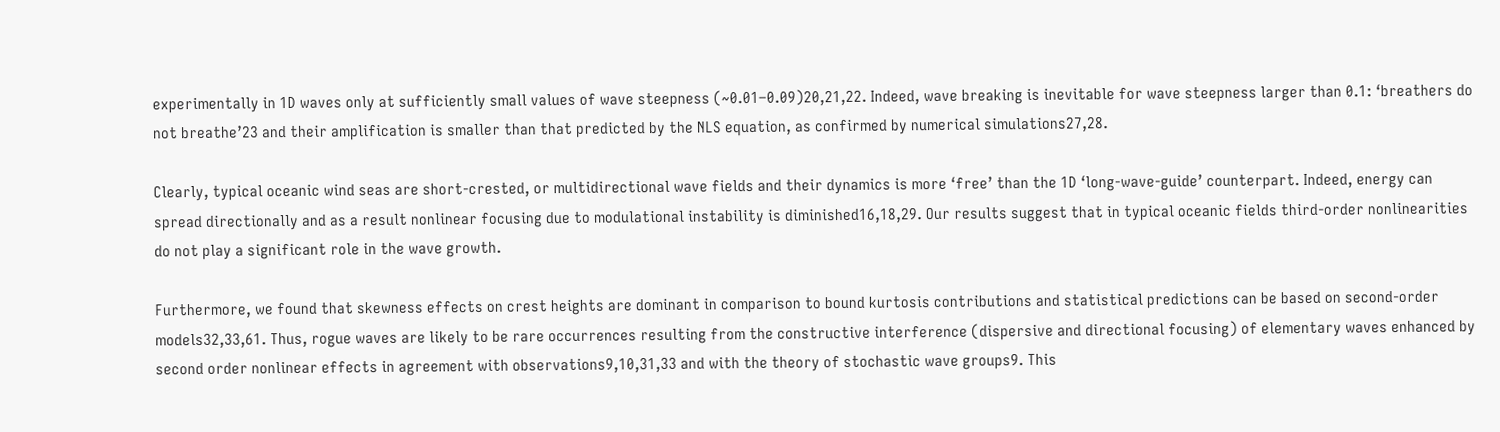experimentally in 1D waves only at sufficiently small values of wave steepness (~0.01–0.09)20,21,22. Indeed, wave breaking is inevitable for wave steepness larger than 0.1: ‘breathers do not breathe’23 and their amplification is smaller than that predicted by the NLS equation, as confirmed by numerical simulations27,28.

Clearly, typical oceanic wind seas are short-crested, or multidirectional wave fields and their dynamics is more ‘free’ than the 1D ‘long-wave-guide’ counterpart. Indeed, energy can spread directionally and as a result nonlinear focusing due to modulational instability is diminished16,18,29. Our results suggest that in typical oceanic fields third-order nonlinearities do not play a significant role in the wave growth.

Furthermore, we found that skewness effects on crest heights are dominant in comparison to bound kurtosis contributions and statistical predictions can be based on second-order models32,33,61. Thus, rogue waves are likely to be rare occurrences resulting from the constructive interference (dispersive and directional focusing) of elementary waves enhanced by second order nonlinear effects in agreement with observations9,10,31,33 and with the theory of stochastic wave groups9. This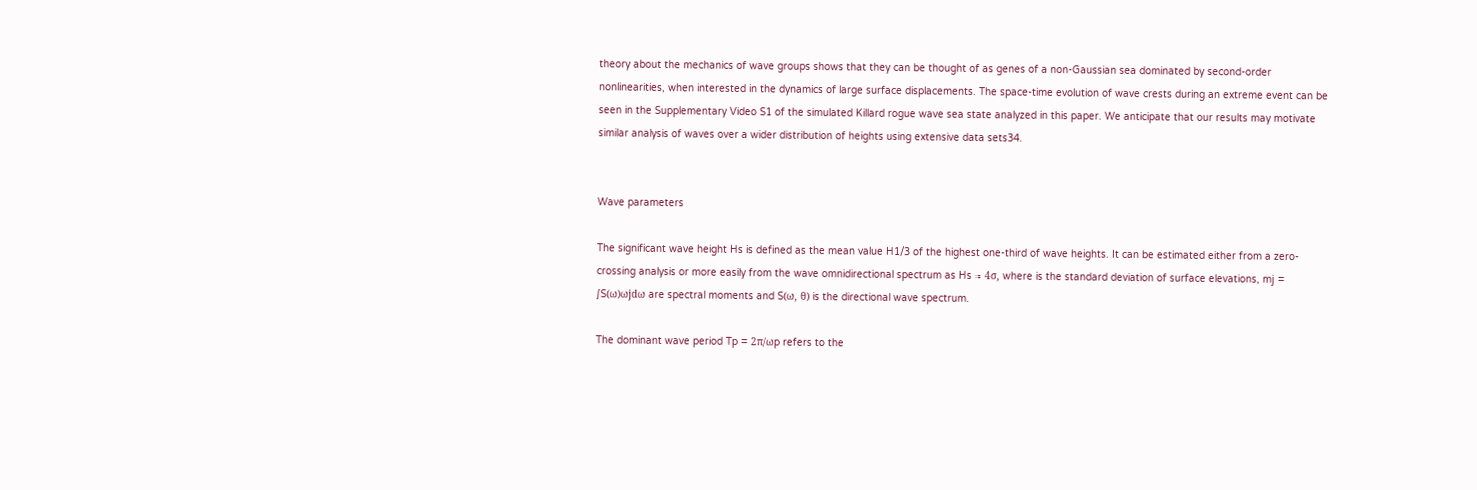theory about the mechanics of wave groups shows that they can be thought of as genes of a non-Gaussian sea dominated by second-order nonlinearities, when interested in the dynamics of large surface displacements. The space-time evolution of wave crests during an extreme event can be seen in the Supplementary Video S1 of the simulated Killard rogue wave sea state analyzed in this paper. We anticipate that our results may motivate similar analysis of waves over a wider distribution of heights using extensive data sets34.


Wave parameters

The significant wave height Hs is defined as the mean value H1/3 of the highest one-third of wave heights. It can be estimated either from a zero-crossing analysis or more easily from the wave omnidirectional spectrum as Hs ≈ 4σ, where is the standard deviation of surface elevations, mj = ∫S(ω)ωjdω are spectral moments and S(ω, θ) is the directional wave spectrum.

The dominant wave period Tp = 2π/ωp refers to the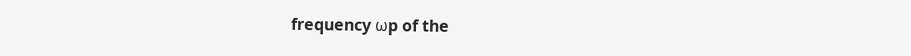frequency ωp of the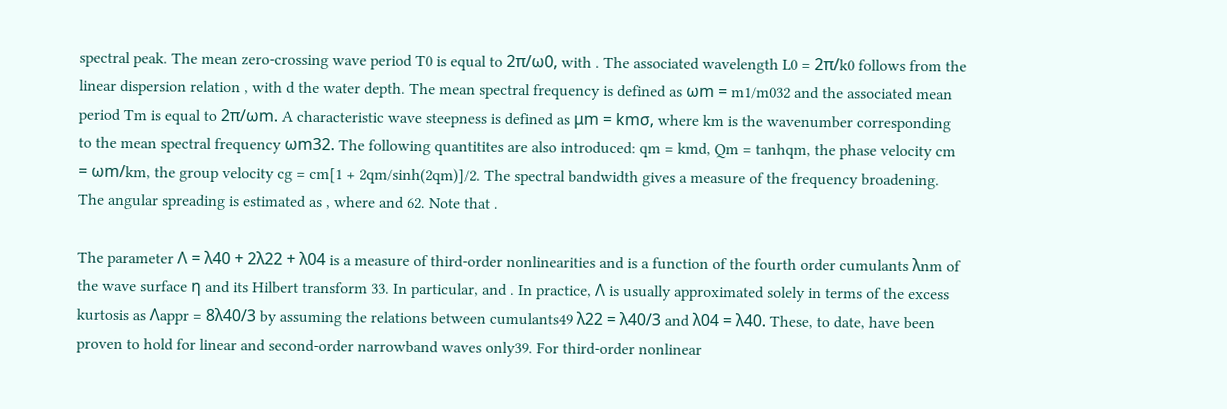spectral peak. The mean zero-crossing wave period T0 is equal to 2π/ω0, with . The associated wavelength L0 = 2π/k0 follows from the linear dispersion relation , with d the water depth. The mean spectral frequency is defined as ωm = m1/m032 and the associated mean period Tm is equal to 2π/ωm. A characteristic wave steepness is defined as μm = kmσ, where km is the wavenumber corresponding to the mean spectral frequency ωm32. The following quantitites are also introduced: qm = kmd, Qm = tanhqm, the phase velocity cm = ωm/km, the group velocity cg = cm[1 + 2qm/sinh(2qm)]/2. The spectral bandwidth gives a measure of the frequency broadening. The angular spreading is estimated as , where and 62. Note that .

The parameter Λ = λ40 + 2λ22 + λ04 is a measure of third-order nonlinearities and is a function of the fourth order cumulants λnm of the wave surface η and its Hilbert transform 33. In particular, and . In practice, Λ is usually approximated solely in terms of the excess kurtosis as Λappr = 8λ40/3 by assuming the relations between cumulants49 λ22 = λ40/3 and λ04 = λ40. These, to date, have been proven to hold for linear and second-order narrowband waves only39. For third-order nonlinear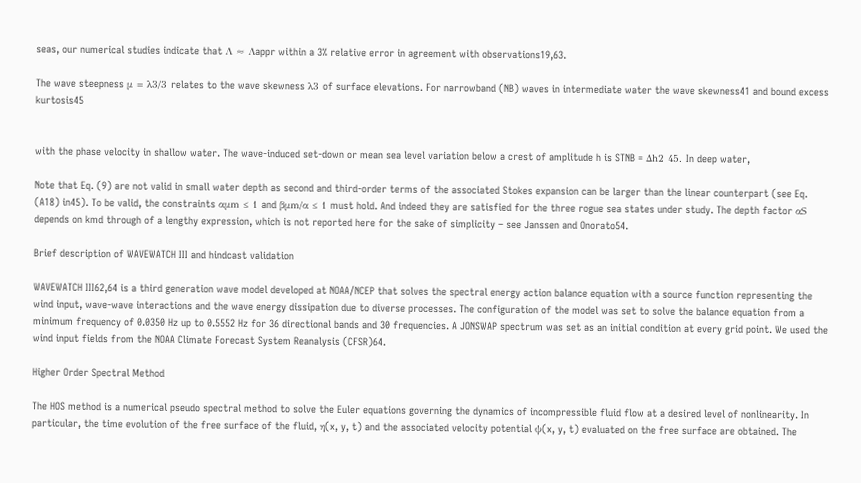seas, our numerical studies indicate that Λ ≈ Λappr within a 3% relative error in agreement with observations19,63.

The wave steepness μ = λ3/3 relates to the wave skewness λ3 of surface elevations. For narrowband (NB) waves in intermediate water the wave skewness41 and bound excess kurtosis45


with the phase velocity in shallow water. The wave-induced set-down or mean sea level variation below a crest of amplitude h is STNB = Δh2 45. In deep water,

Note that Eq. (9) are not valid in small water depth as second and third-order terms of the associated Stokes expansion can be larger than the linear counterpart (see Eq. (A18) in45). To be valid, the constraints αμm ≤ 1 and βμm/α ≤ 1 must hold. And indeed they are satisfied for the three rogue sea states under study. The depth factor αS depends on kmd through of a lengthy expression, which is not reported here for the sake of simplicity – see Janssen and Onorato54.

Brief description of WAVEWATCH III and hindcast validation

WAVEWATCH III62,64 is a third generation wave model developed at NOAA/NCEP that solves the spectral energy action balance equation with a source function representing the wind input, wave-wave interactions and the wave energy dissipation due to diverse processes. The configuration of the model was set to solve the balance equation from a minimum frequency of 0.0350 Hz up to 0.5552 Hz for 36 directional bands and 30 frequencies. A JONSWAP spectrum was set as an initial condition at every grid point. We used the wind input fields from the NOAA Climate Forecast System Reanalysis (CFSR)64.

Higher Order Spectral Method

The HOS method is a numerical pseudo spectral method to solve the Euler equations governing the dynamics of incompressible fluid flow at a desired level of nonlinearity. In particular, the time evolution of the free surface of the fluid, η(x, y, t) and the associated velocity potential ψ(x, y, t) evaluated on the free surface are obtained. The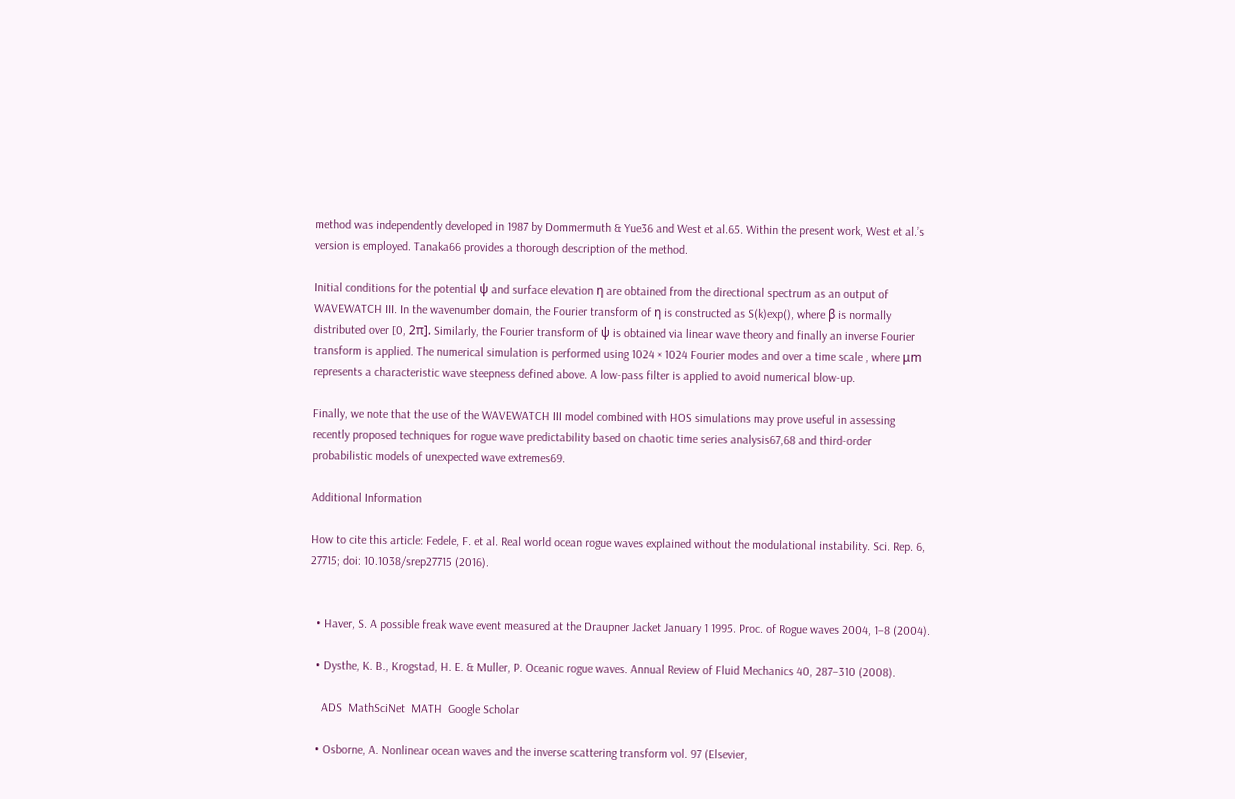method was independently developed in 1987 by Dommermuth & Yue36 and West et al.65. Within the present work, West et al.’s version is employed. Tanaka66 provides a thorough description of the method.

Initial conditions for the potential ψ and surface elevation η are obtained from the directional spectrum as an output of WAVEWATCH III. In the wavenumber domain, the Fourier transform of η is constructed as S(k)exp(), where β is normally distributed over [0, 2π]. Similarly, the Fourier transform of ψ is obtained via linear wave theory and finally an inverse Fourier transform is applied. The numerical simulation is performed using 1024 × 1024 Fourier modes and over a time scale , where μm represents a characteristic wave steepness defined above. A low-pass filter is applied to avoid numerical blow-up.

Finally, we note that the use of the WAVEWATCH III model combined with HOS simulations may prove useful in assessing recently proposed techniques for rogue wave predictability based on chaotic time series analysis67,68 and third-order probabilistic models of unexpected wave extremes69.

Additional Information

How to cite this article: Fedele, F. et al. Real world ocean rogue waves explained without the modulational instability. Sci. Rep. 6, 27715; doi: 10.1038/srep27715 (2016).


  • Haver, S. A possible freak wave event measured at the Draupner Jacket January 1 1995. Proc. of Rogue waves 2004, 1–8 (2004).

  • Dysthe, K. B., Krogstad, H. E. & Muller, P. Oceanic rogue waves. Annual Review of Fluid Mechanics 40, 287–310 (2008).

    ADS  MathSciNet  MATH  Google Scholar

  • Osborne, A. Nonlinear ocean waves and the inverse scattering transform vol. 97 (Elsevier,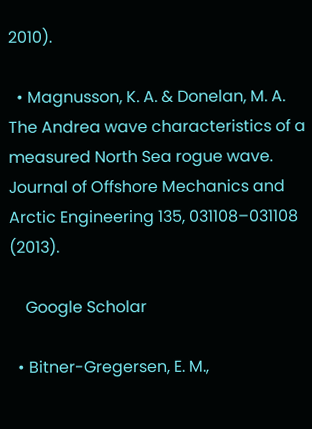2010).

  • Magnusson, K. A. & Donelan, M. A. The Andrea wave characteristics of a measured North Sea rogue wave. Journal of Offshore Mechanics and Arctic Engineering 135, 031108–031108 (2013).

    Google Scholar

  • Bitner-Gregersen, E. M.,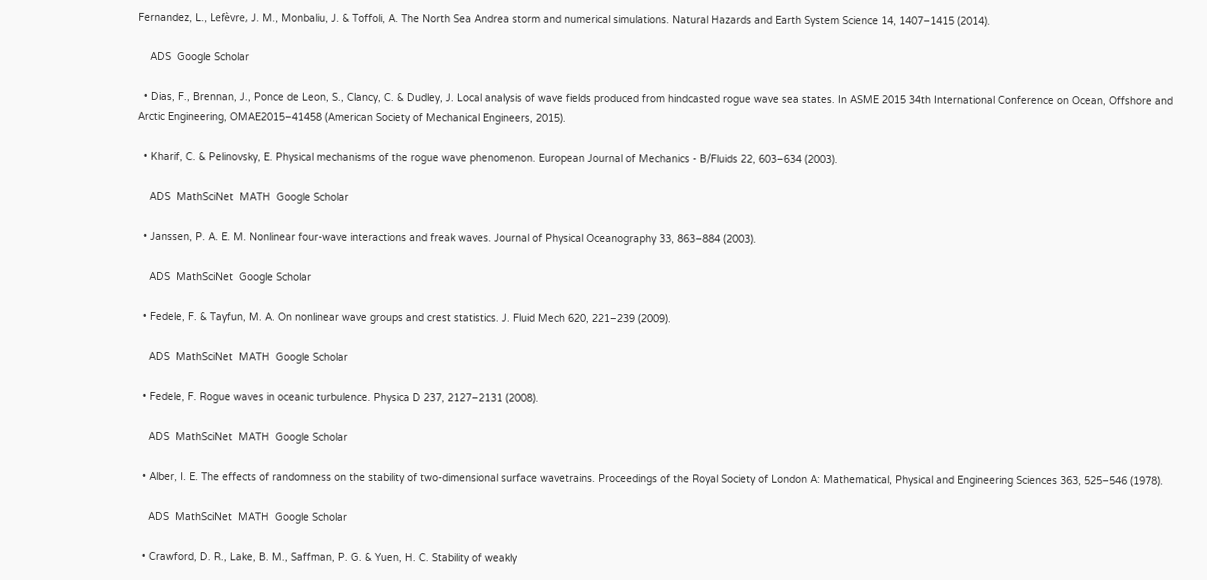Fernandez, L., Lefèvre, J. M., Monbaliu, J. & Toffoli, A. The North Sea Andrea storm and numerical simulations. Natural Hazards and Earth System Science 14, 1407–1415 (2014).

    ADS  Google Scholar

  • Dias, F., Brennan, J., Ponce de Leon, S., Clancy, C. & Dudley, J. Local analysis of wave fields produced from hindcasted rogue wave sea states. In ASME 2015 34th International Conference on Ocean, Offshore and Arctic Engineering, OMAE2015–41458 (American Society of Mechanical Engineers, 2015).

  • Kharif, C. & Pelinovsky, E. Physical mechanisms of the rogue wave phenomenon. European Journal of Mechanics - B/Fluids 22, 603–634 (2003).

    ADS  MathSciNet  MATH  Google Scholar

  • Janssen, P. A. E. M. Nonlinear four-wave interactions and freak waves. Journal of Physical Oceanography 33, 863–884 (2003).

    ADS  MathSciNet  Google Scholar

  • Fedele, F. & Tayfun, M. A. On nonlinear wave groups and crest statistics. J. Fluid Mech 620, 221–239 (2009).

    ADS  MathSciNet  MATH  Google Scholar

  • Fedele, F. Rogue waves in oceanic turbulence. Physica D 237, 2127–2131 (2008).

    ADS  MathSciNet  MATH  Google Scholar

  • Alber, I. E. The effects of randomness on the stability of two-dimensional surface wavetrains. Proceedings of the Royal Society of London A: Mathematical, Physical and Engineering Sciences 363, 525–546 (1978).

    ADS  MathSciNet  MATH  Google Scholar

  • Crawford, D. R., Lake, B. M., Saffman, P. G. & Yuen, H. C. Stability of weakly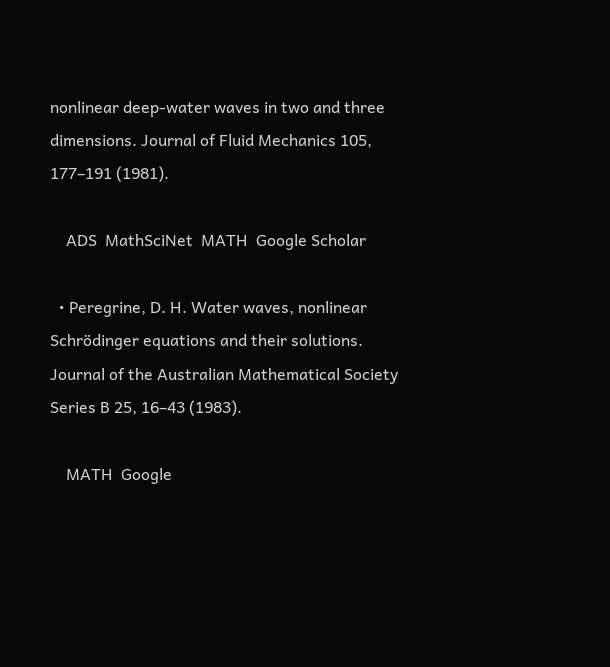nonlinear deep-water waves in two and three dimensions. Journal of Fluid Mechanics 105, 177–191 (1981).

    ADS  MathSciNet  MATH  Google Scholar

  • Peregrine, D. H. Water waves, nonlinear Schrödinger equations and their solutions. Journal of the Australian Mathematical Society Series B 25, 16–43 (1983).

    MATH  Google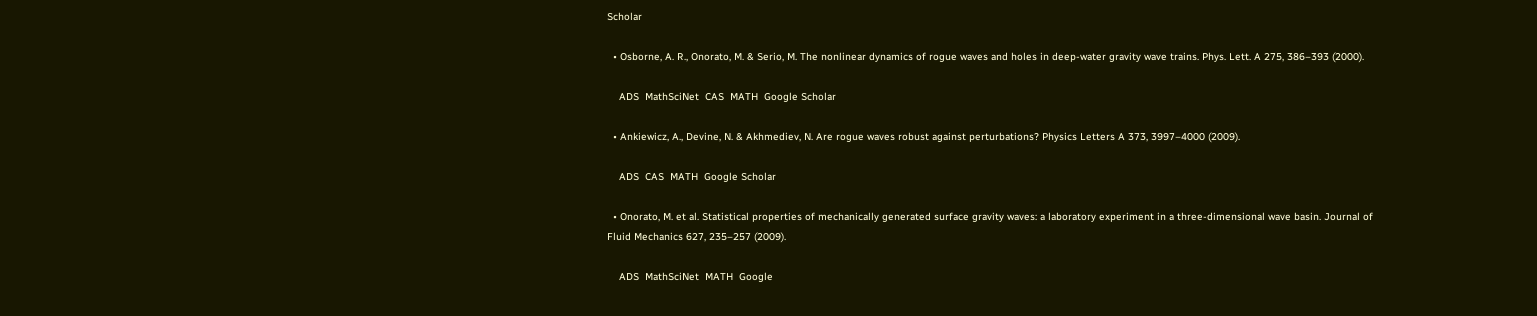Scholar

  • Osborne, A. R., Onorato, M. & Serio, M. The nonlinear dynamics of rogue waves and holes in deep-water gravity wave trains. Phys. Lett. A 275, 386–393 (2000).

    ADS  MathSciNet  CAS  MATH  Google Scholar

  • Ankiewicz, A., Devine, N. & Akhmediev, N. Are rogue waves robust against perturbations? Physics Letters A 373, 3997–4000 (2009).

    ADS  CAS  MATH  Google Scholar

  • Onorato, M. et al. Statistical properties of mechanically generated surface gravity waves: a laboratory experiment in a three-dimensional wave basin. Journal of Fluid Mechanics 627, 235–257 (2009).

    ADS  MathSciNet  MATH  Google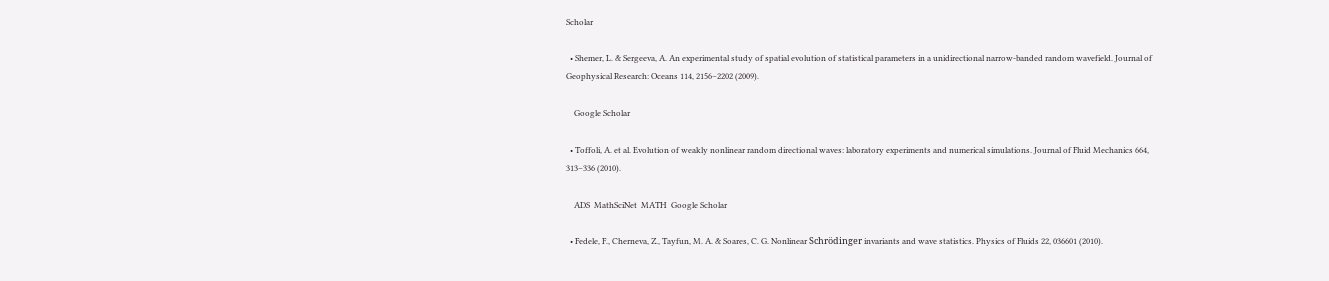Scholar

  • Shemer, L. & Sergeeva, A. An experimental study of spatial evolution of statistical parameters in a unidirectional narrow-banded random wavefield. Journal of Geophysical Research: Oceans 114, 2156–2202 (2009).

    Google Scholar

  • Toffoli, A. et al. Evolution of weakly nonlinear random directional waves: laboratory experiments and numerical simulations. Journal of Fluid Mechanics 664, 313–336 (2010).

    ADS  MathSciNet  MATH  Google Scholar

  • Fedele, F., Cherneva, Z., Tayfun, M. A. & Soares, C. G. Nonlinear Schrödinger invariants and wave statistics. Physics of Fluids 22, 036601 (2010).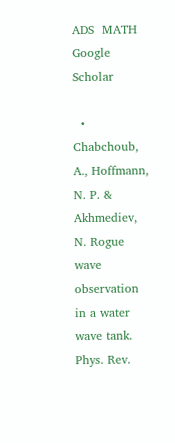ADS  MATH  Google Scholar

  • Chabchoub, A., Hoffmann, N. P. & Akhmediev, N. Rogue wave observation in a water wave tank. Phys. Rev.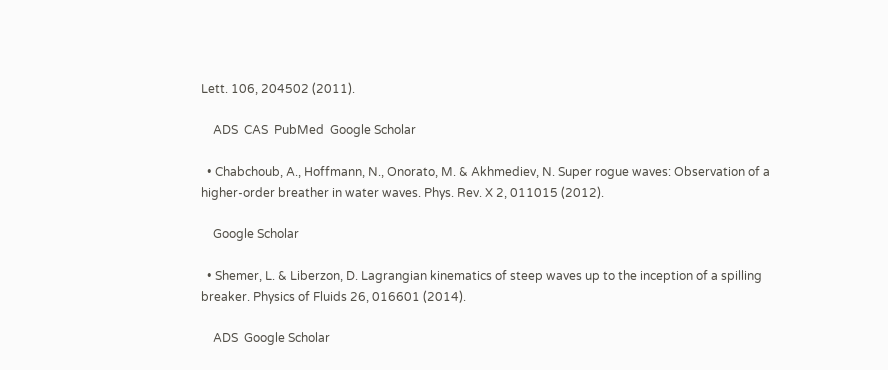Lett. 106, 204502 (2011).

    ADS  CAS  PubMed  Google Scholar

  • Chabchoub, A., Hoffmann, N., Onorato, M. & Akhmediev, N. Super rogue waves: Observation of a higher-order breather in water waves. Phys. Rev. X 2, 011015 (2012).

    Google Scholar

  • Shemer, L. & Liberzon, D. Lagrangian kinematics of steep waves up to the inception of a spilling breaker. Physics of Fluids 26, 016601 (2014).

    ADS  Google Scholar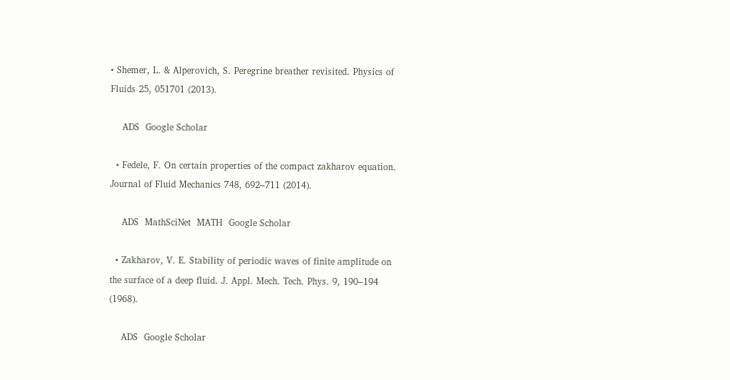• Shemer, L. & Alperovich, S. Peregrine breather revisited. Physics of Fluids 25, 051701 (2013).

    ADS  Google Scholar

  • Fedele, F. On certain properties of the compact zakharov equation. Journal of Fluid Mechanics 748, 692–711 (2014).

    ADS  MathSciNet  MATH  Google Scholar

  • Zakharov, V. E. Stability of periodic waves of finite amplitude on the surface of a deep fluid. J. Appl. Mech. Tech. Phys. 9, 190–194 (1968).

    ADS  Google Scholar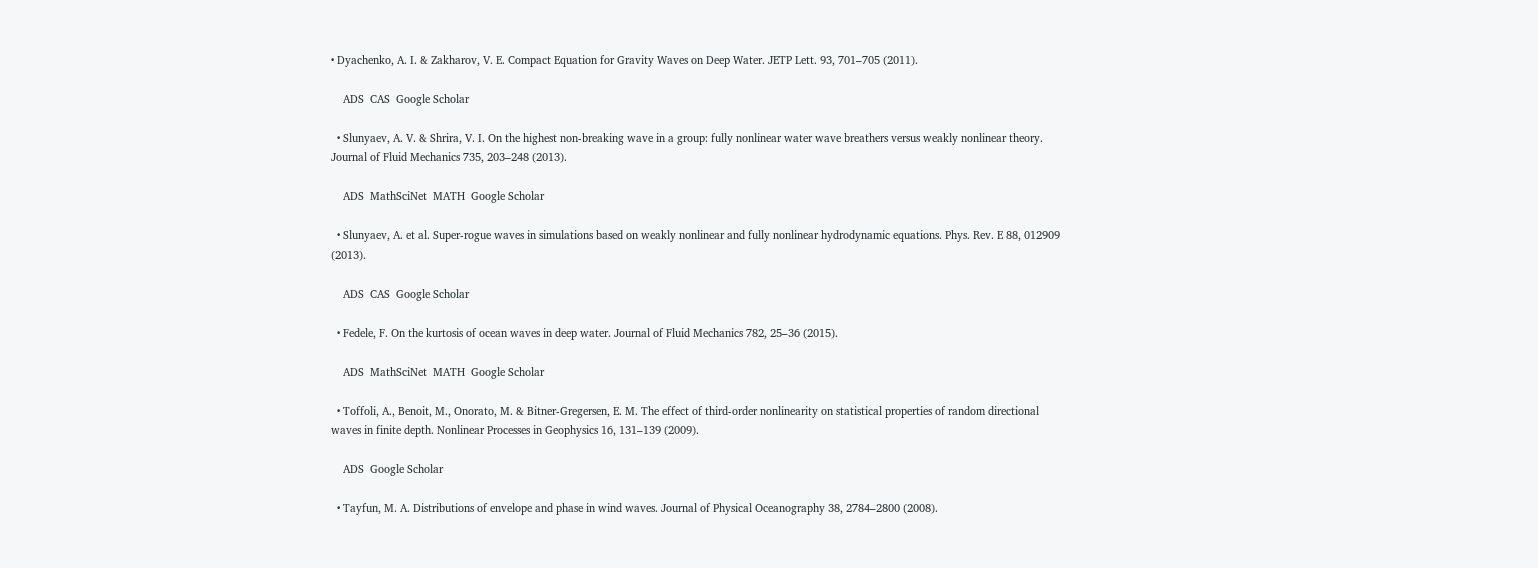• Dyachenko, A. I. & Zakharov, V. E. Compact Equation for Gravity Waves on Deep Water. JETP Lett. 93, 701–705 (2011).

    ADS  CAS  Google Scholar

  • Slunyaev, A. V. & Shrira, V. I. On the highest non-breaking wave in a group: fully nonlinear water wave breathers versus weakly nonlinear theory. Journal of Fluid Mechanics 735, 203–248 (2013).

    ADS  MathSciNet  MATH  Google Scholar

  • Slunyaev, A. et al. Super-rogue waves in simulations based on weakly nonlinear and fully nonlinear hydrodynamic equations. Phys. Rev. E 88, 012909 (2013).

    ADS  CAS  Google Scholar

  • Fedele, F. On the kurtosis of ocean waves in deep water. Journal of Fluid Mechanics 782, 25–36 (2015).

    ADS  MathSciNet  MATH  Google Scholar

  • Toffoli, A., Benoit, M., Onorato, M. & Bitner-Gregersen, E. M. The effect of third-order nonlinearity on statistical properties of random directional waves in finite depth. Nonlinear Processes in Geophysics 16, 131–139 (2009).

    ADS  Google Scholar

  • Tayfun, M. A. Distributions of envelope and phase in wind waves. Journal of Physical Oceanography 38, 2784–2800 (2008).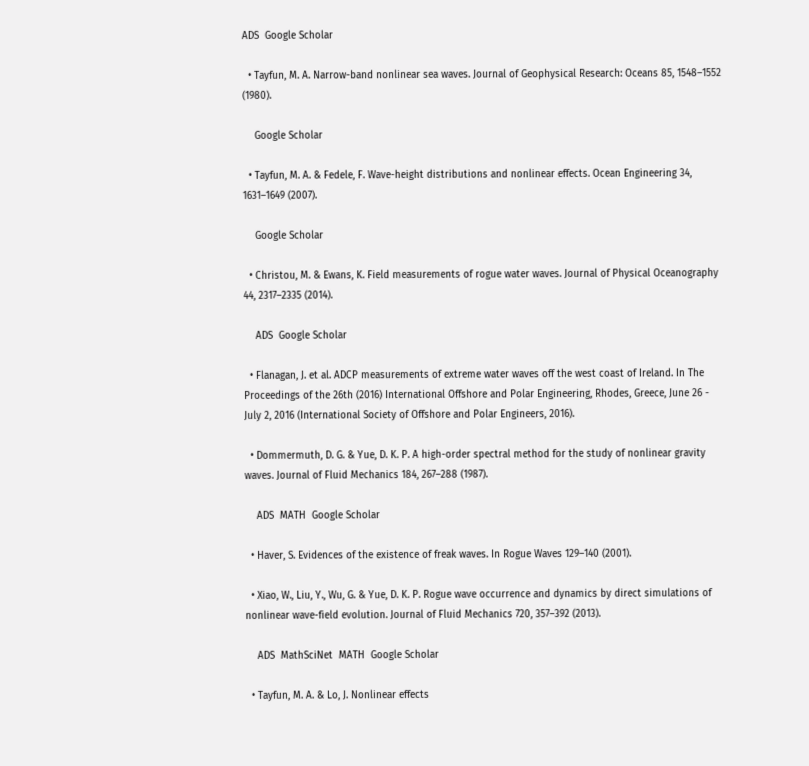ADS  Google Scholar

  • Tayfun, M. A. Narrow-band nonlinear sea waves. Journal of Geophysical Research: Oceans 85, 1548–1552 (1980).

    Google Scholar

  • Tayfun, M. A. & Fedele, F. Wave-height distributions and nonlinear effects. Ocean Engineering 34, 1631–1649 (2007).

    Google Scholar

  • Christou, M. & Ewans, K. Field measurements of rogue water waves. Journal of Physical Oceanography 44, 2317–2335 (2014).

    ADS  Google Scholar

  • Flanagan, J. et al. ADCP measurements of extreme water waves off the west coast of Ireland. In The Proceedings of the 26th (2016) International Offshore and Polar Engineering, Rhodes, Greece, June 26 - July 2, 2016 (International Society of Offshore and Polar Engineers, 2016).

  • Dommermuth, D. G. & Yue, D. K. P. A high-order spectral method for the study of nonlinear gravity waves. Journal of Fluid Mechanics 184, 267–288 (1987).

    ADS  MATH  Google Scholar

  • Haver, S. Evidences of the existence of freak waves. In Rogue Waves 129–140 (2001).

  • Xiao, W., Liu, Y., Wu, G. & Yue, D. K. P. Rogue wave occurrence and dynamics by direct simulations of nonlinear wave-field evolution. Journal of Fluid Mechanics 720, 357–392 (2013).

    ADS  MathSciNet  MATH  Google Scholar

  • Tayfun, M. A. & Lo, J. Nonlinear effects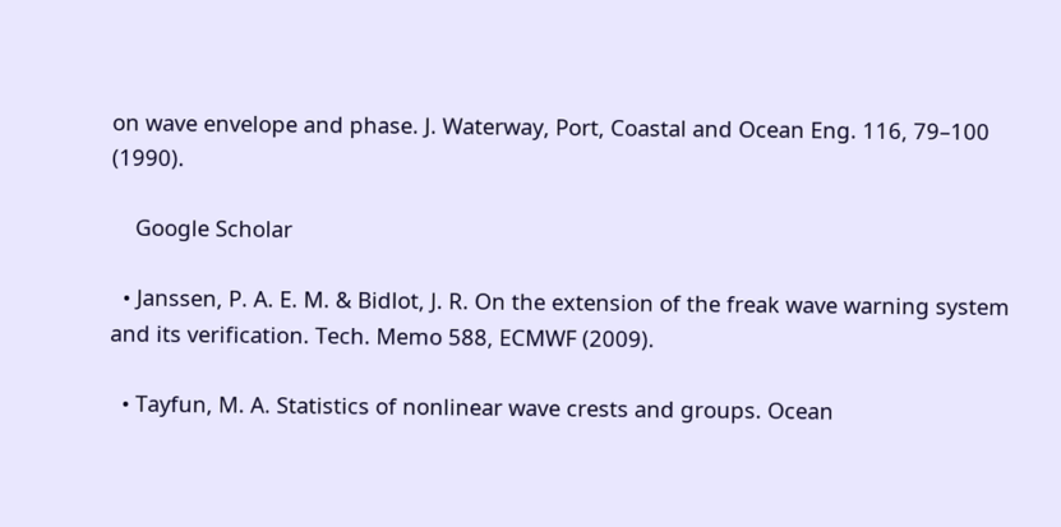on wave envelope and phase. J. Waterway, Port, Coastal and Ocean Eng. 116, 79–100 (1990).

    Google Scholar

  • Janssen, P. A. E. M. & Bidlot, J. R. On the extension of the freak wave warning system and its verification. Tech. Memo 588, ECMWF (2009).

  • Tayfun, M. A. Statistics of nonlinear wave crests and groups. Ocean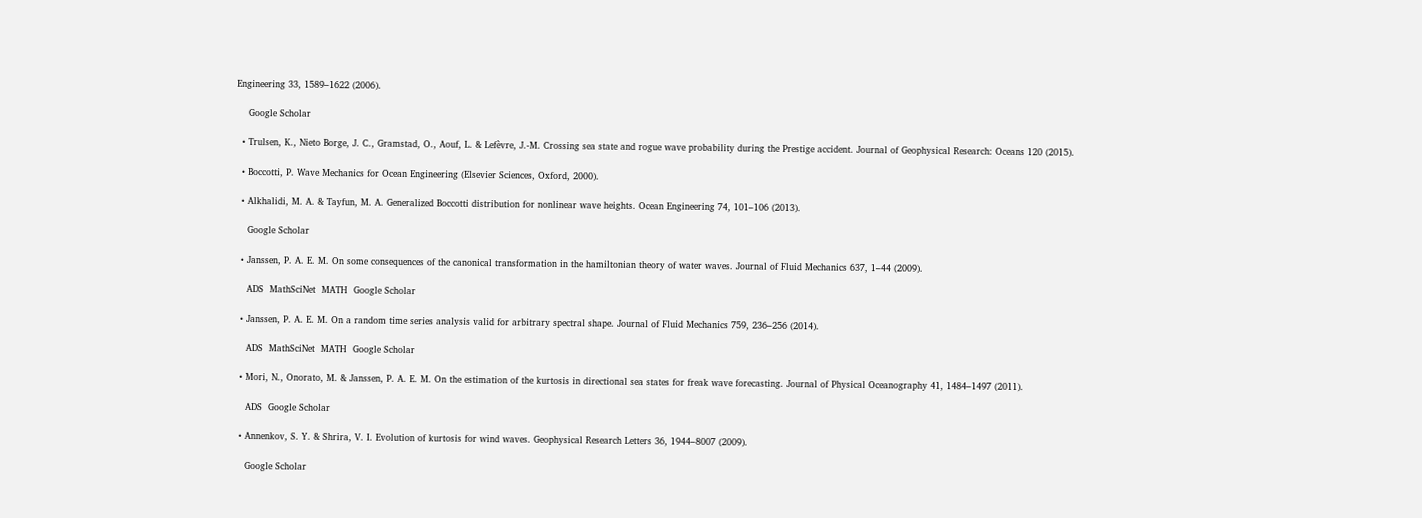Engineering 33, 1589–1622 (2006).

    Google Scholar

  • Trulsen, K., Nieto Borge, J. C., Gramstad, O., Aouf, L. & Lefèvre, J.-M. Crossing sea state and rogue wave probability during the Prestige accident. Journal of Geophysical Research: Oceans 120 (2015).

  • Boccotti, P. Wave Mechanics for Ocean Engineering (Elsevier Sciences, Oxford, 2000).

  • Alkhalidi, M. A. & Tayfun, M. A. Generalized Boccotti distribution for nonlinear wave heights. Ocean Engineering 74, 101–106 (2013).

    Google Scholar

  • Janssen, P. A. E. M. On some consequences of the canonical transformation in the hamiltonian theory of water waves. Journal of Fluid Mechanics 637, 1–44 (2009).

    ADS  MathSciNet  MATH  Google Scholar

  • Janssen, P. A. E. M. On a random time series analysis valid for arbitrary spectral shape. Journal of Fluid Mechanics 759, 236–256 (2014).

    ADS  MathSciNet  MATH  Google Scholar

  • Mori, N., Onorato, M. & Janssen, P. A. E. M. On the estimation of the kurtosis in directional sea states for freak wave forecasting. Journal of Physical Oceanography 41, 1484–1497 (2011).

    ADS  Google Scholar

  • Annenkov, S. Y. & Shrira, V. I. Evolution of kurtosis for wind waves. Geophysical Research Letters 36, 1944–8007 (2009).

    Google Scholar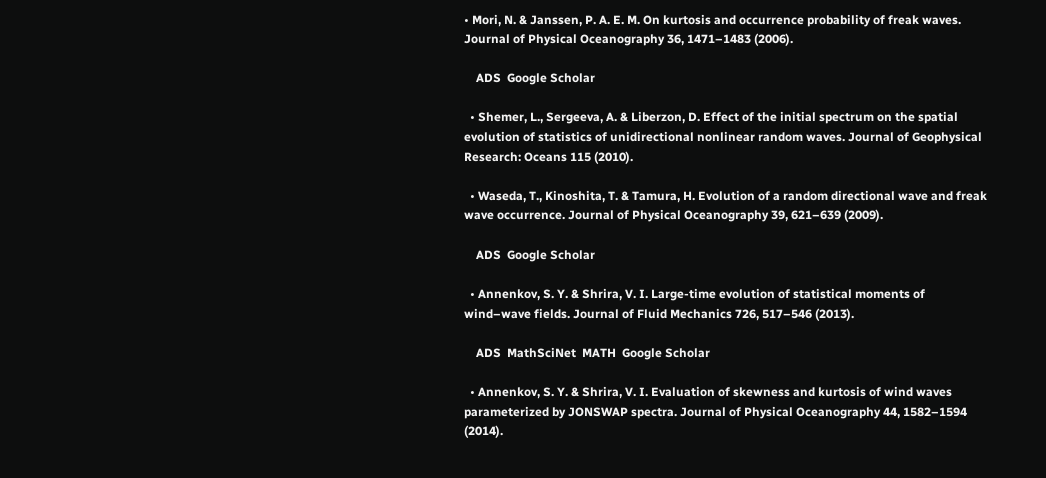• Mori, N. & Janssen, P. A. E. M. On kurtosis and occurrence probability of freak waves. Journal of Physical Oceanography 36, 1471–1483 (2006).

    ADS  Google Scholar

  • Shemer, L., Sergeeva, A. & Liberzon, D. Effect of the initial spectrum on the spatial evolution of statistics of unidirectional nonlinear random waves. Journal of Geophysical Research: Oceans 115 (2010).

  • Waseda, T., Kinoshita, T. & Tamura, H. Evolution of a random directional wave and freak wave occurrence. Journal of Physical Oceanography 39, 621–639 (2009).

    ADS  Google Scholar

  • Annenkov, S. Y. & Shrira, V. I. Large-time evolution of statistical moments of wind–wave fields. Journal of Fluid Mechanics 726, 517–546 (2013).

    ADS  MathSciNet  MATH  Google Scholar

  • Annenkov, S. Y. & Shrira, V. I. Evaluation of skewness and kurtosis of wind waves parameterized by JONSWAP spectra. Journal of Physical Oceanography 44, 1582–1594 (2014).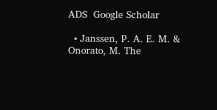ADS  Google Scholar

  • Janssen, P. A. E. M. & Onorato, M. The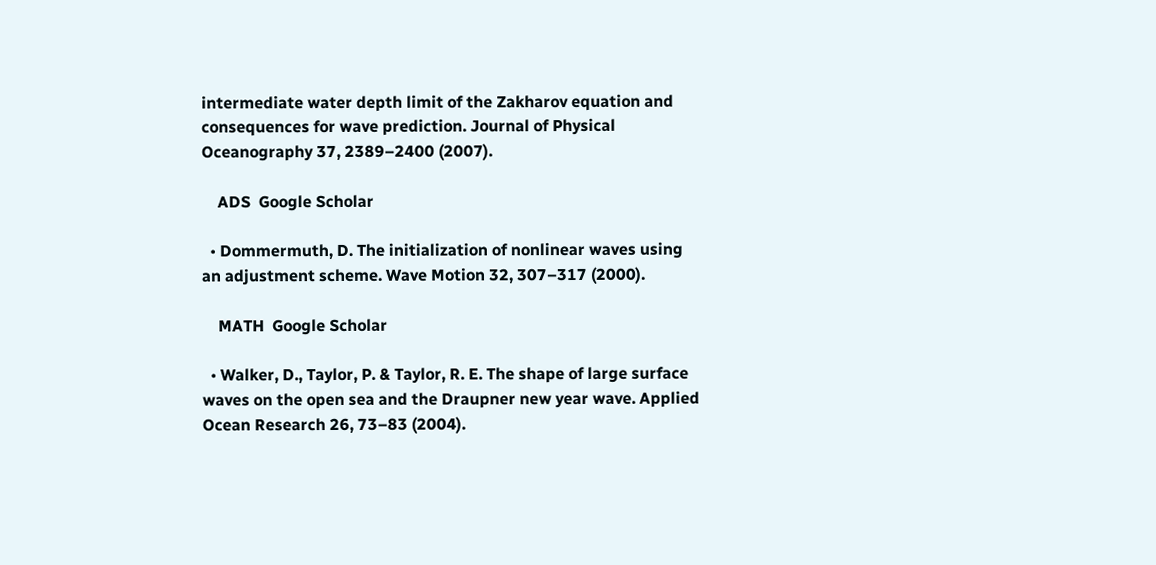intermediate water depth limit of the Zakharov equation and consequences for wave prediction. Journal of Physical Oceanography 37, 2389–2400 (2007).

    ADS  Google Scholar

  • Dommermuth, D. The initialization of nonlinear waves using an adjustment scheme. Wave Motion 32, 307–317 (2000).

    MATH  Google Scholar

  • Walker, D., Taylor, P. & Taylor, R. E. The shape of large surface waves on the open sea and the Draupner new year wave. Applied Ocean Research 26, 73–83 (2004).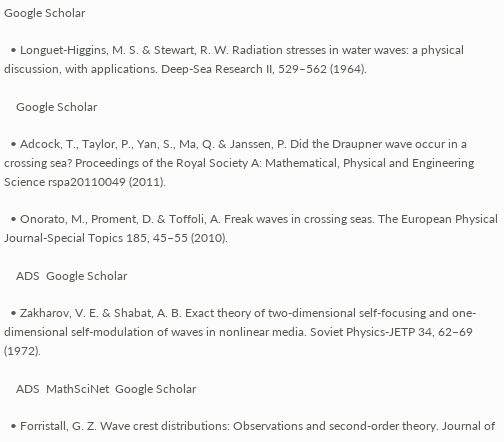Google Scholar

  • Longuet-Higgins, M. S. & Stewart, R. W. Radiation stresses in water waves: a physical discussion, with applications. Deep-Sea Research II, 529–562 (1964).

    Google Scholar

  • Adcock, T., Taylor, P., Yan, S., Ma, Q. & Janssen, P. Did the Draupner wave occur in a crossing sea? Proceedings of the Royal Society A: Mathematical, Physical and Engineering Science rspa20110049 (2011).

  • Onorato, M., Proment, D. & Toffoli, A. Freak waves in crossing seas. The European Physical Journal-Special Topics 185, 45–55 (2010).

    ADS  Google Scholar

  • Zakharov, V. E. & Shabat, A. B. Exact theory of two-dimensional self-focusing and one-dimensional self-modulation of waves in nonlinear media. Soviet Physics-JETP 34, 62–69 (1972).

    ADS  MathSciNet  Google Scholar

  • Forristall, G. Z. Wave crest distributions: Observations and second-order theory. Journal of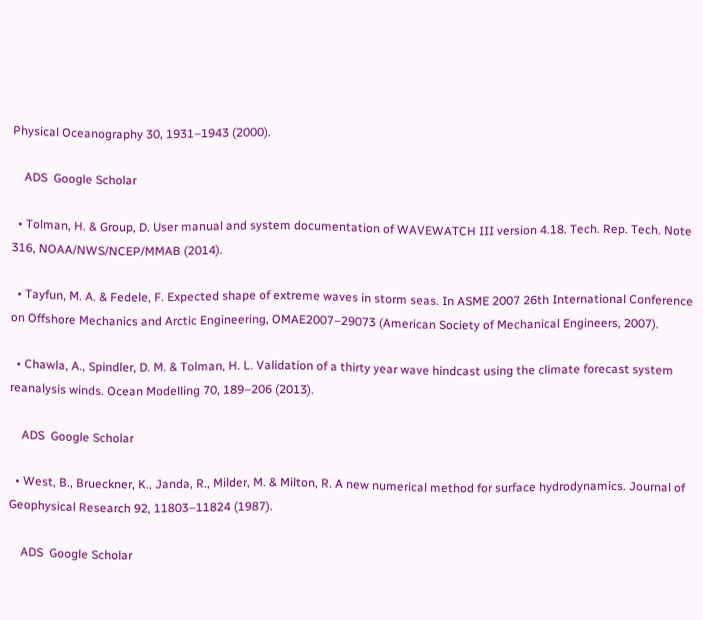Physical Oceanography 30, 1931–1943 (2000).

    ADS  Google Scholar

  • Tolman, H. & Group, D. User manual and system documentation of WAVEWATCH III version 4.18. Tech. Rep. Tech. Note 316, NOAA/NWS/NCEP/MMAB (2014).

  • Tayfun, M. A. & Fedele, F. Expected shape of extreme waves in storm seas. In ASME 2007 26th International Conference on Offshore Mechanics and Arctic Engineering, OMAE2007–29073 (American Society of Mechanical Engineers, 2007).

  • Chawla, A., Spindler, D. M. & Tolman, H. L. Validation of a thirty year wave hindcast using the climate forecast system reanalysis winds. Ocean Modelling 70, 189–206 (2013).

    ADS  Google Scholar

  • West, B., Brueckner, K., Janda, R., Milder, M. & Milton, R. A new numerical method for surface hydrodynamics. Journal of Geophysical Research 92, 11803–11824 (1987).

    ADS  Google Scholar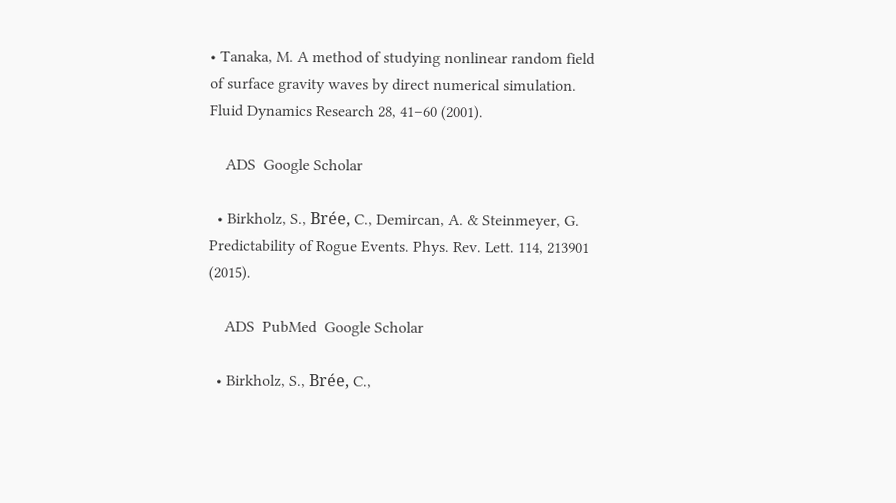• Tanaka, M. A method of studying nonlinear random field of surface gravity waves by direct numerical simulation. Fluid Dynamics Research 28, 41–60 (2001).

    ADS  Google Scholar

  • Birkholz, S., Brée, C., Demircan, A. & Steinmeyer, G. Predictability of Rogue Events. Phys. Rev. Lett. 114, 213901 (2015).

    ADS  PubMed  Google Scholar

  • Birkholz, S., Brée, C.,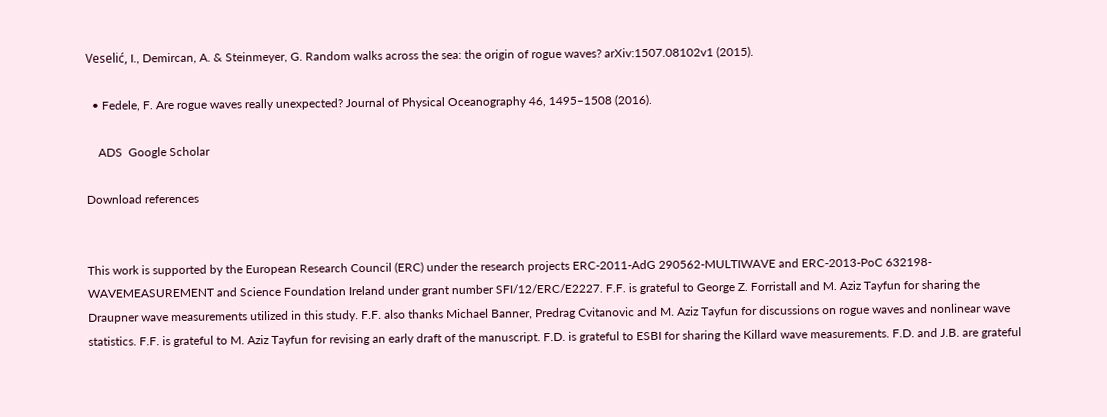Veselić, I., Demircan, A. & Steinmeyer, G. Random walks across the sea: the origin of rogue waves? arXiv:1507.08102v1 (2015).

  • Fedele, F. Are rogue waves really unexpected? Journal of Physical Oceanography 46, 1495–1508 (2016).

    ADS  Google Scholar

Download references


This work is supported by the European Research Council (ERC) under the research projects ERC-2011-AdG 290562-MULTIWAVE and ERC-2013-PoC 632198-WAVEMEASUREMENT and Science Foundation Ireland under grant number SFI/12/ERC/E2227. F.F. is grateful to George Z. Forristall and M. Aziz Tayfun for sharing the Draupner wave measurements utilized in this study. F.F. also thanks Michael Banner, Predrag Cvitanovic and M. Aziz Tayfun for discussions on rogue waves and nonlinear wave statistics. F.F. is grateful to M. Aziz Tayfun for revising an early draft of the manuscript. F.D. is grateful to ESBI for sharing the Killard wave measurements. F.D. and J.B. are grateful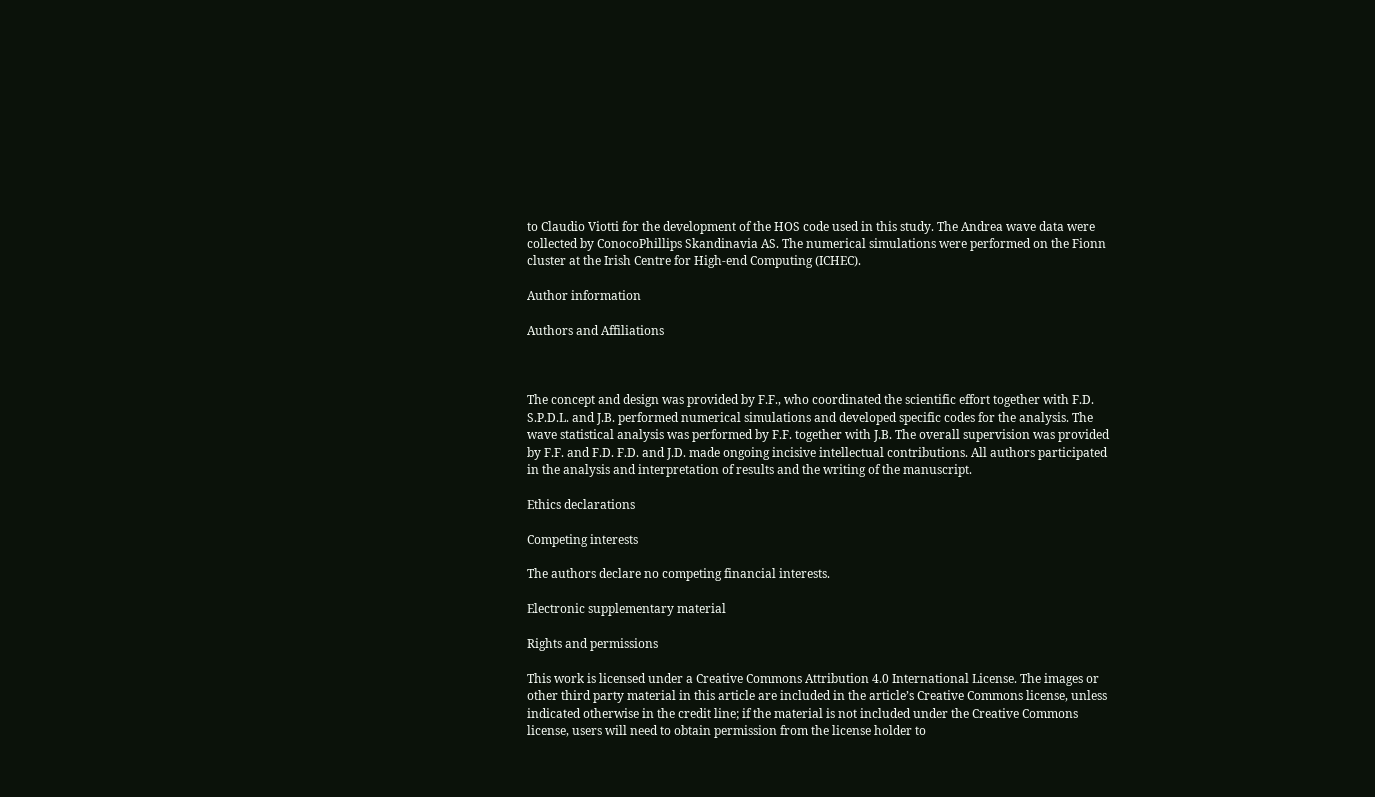to Claudio Viotti for the development of the HOS code used in this study. The Andrea wave data were collected by ConocoPhillips Skandinavia AS. The numerical simulations were performed on the Fionn cluster at the Irish Centre for High-end Computing (ICHEC).

Author information

Authors and Affiliations



The concept and design was provided by F.F., who coordinated the scientific effort together with F.D. S.P.D.L. and J.B. performed numerical simulations and developed specific codes for the analysis. The wave statistical analysis was performed by F.F. together with J.B. The overall supervision was provided by F.F. and F.D. F.D. and J.D. made ongoing incisive intellectual contributions. All authors participated in the analysis and interpretation of results and the writing of the manuscript.

Ethics declarations

Competing interests

The authors declare no competing financial interests.

Electronic supplementary material

Rights and permissions

This work is licensed under a Creative Commons Attribution 4.0 International License. The images or other third party material in this article are included in the article’s Creative Commons license, unless indicated otherwise in the credit line; if the material is not included under the Creative Commons license, users will need to obtain permission from the license holder to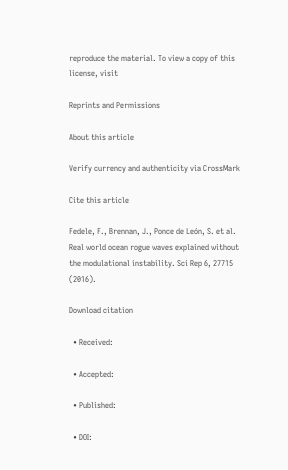reproduce the material. To view a copy of this license, visit

Reprints and Permissions

About this article

Verify currency and authenticity via CrossMark

Cite this article

Fedele, F., Brennan, J., Ponce de León, S. et al. Real world ocean rogue waves explained without the modulational instability. Sci Rep 6, 27715 (2016).

Download citation

  • Received:

  • Accepted:

  • Published:

  • DOI: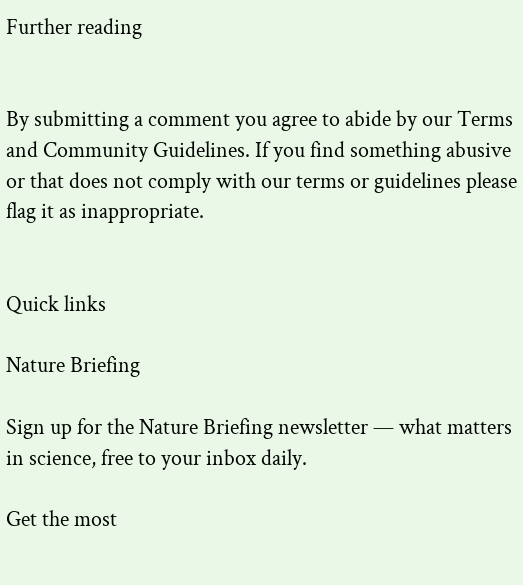Further reading


By submitting a comment you agree to abide by our Terms and Community Guidelines. If you find something abusive or that does not comply with our terms or guidelines please flag it as inappropriate.


Quick links

Nature Briefing

Sign up for the Nature Briefing newsletter — what matters in science, free to your inbox daily.

Get the most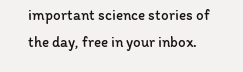important science stories of the day, free in your inbox.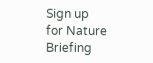Sign up for Nature Briefing